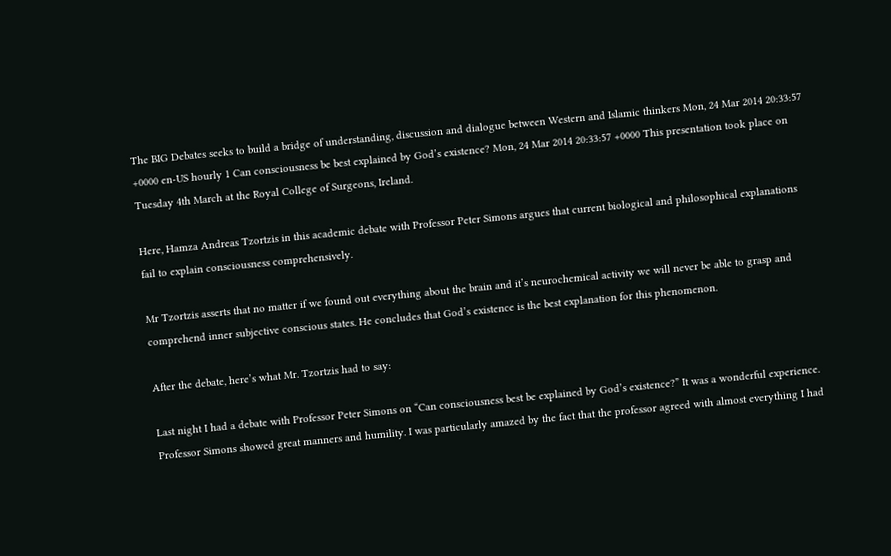The BIG Debates seeks to build a bridge of understanding, discussion and dialogue between Western and Islamic thinkers Mon, 24 Mar 2014 20:33:57 +0000 en-US hourly 1 Can consciousness be best explained by God’s existence? Mon, 24 Mar 2014 20:33:57 +0000 This presentation took place on Tuesday 4th March at the Royal College of Surgeons, Ireland.

Here, Hamza Andreas Tzortzis in this academic debate with Professor Peter Simons argues that current biological and philosophical explanations fail to explain consciousness comprehensively.

Mr Tzortzis asserts that no matter if we found out everything about the brain and it’s neurochemical activity we will never be able to grasp and comprehend inner subjective conscious states. He concludes that God’s existence is the best explanation for this phenomenon.

After the debate, here’s what Mr. Tzortzis had to say:

Last night I had a debate with Professor Peter Simons on “Can consciousness best be explained by God’s existence?” It was a wonderful experience. Professor Simons showed great manners and humility. I was particularly amazed by the fact that the professor agreed with almost everything I had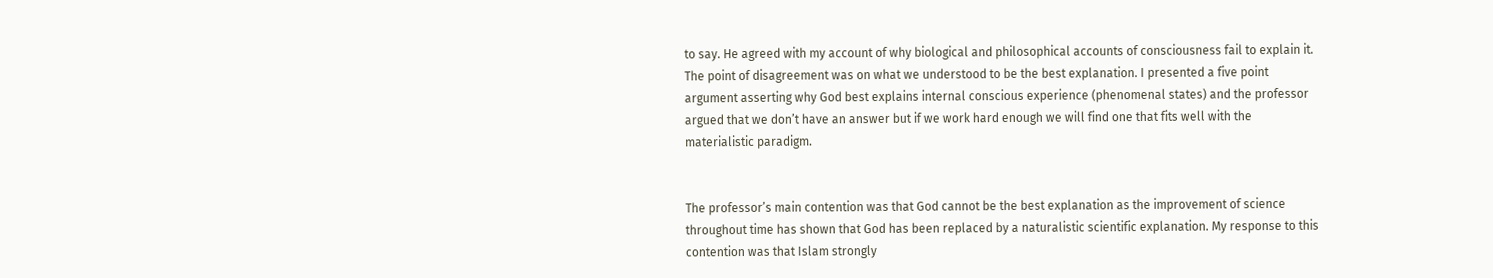to say. He agreed with my account of why biological and philosophical accounts of consciousness fail to explain it. The point of disagreement was on what we understood to be the best explanation. I presented a five point argument asserting why God best explains internal conscious experience (phenomenal states) and the professor argued that we don’t have an answer but if we work hard enough we will find one that fits well with the materialistic paradigm.


The professor’s main contention was that God cannot be the best explanation as the improvement of science throughout time has shown that God has been replaced by a naturalistic scientific explanation. My response to this contention was that Islam strongly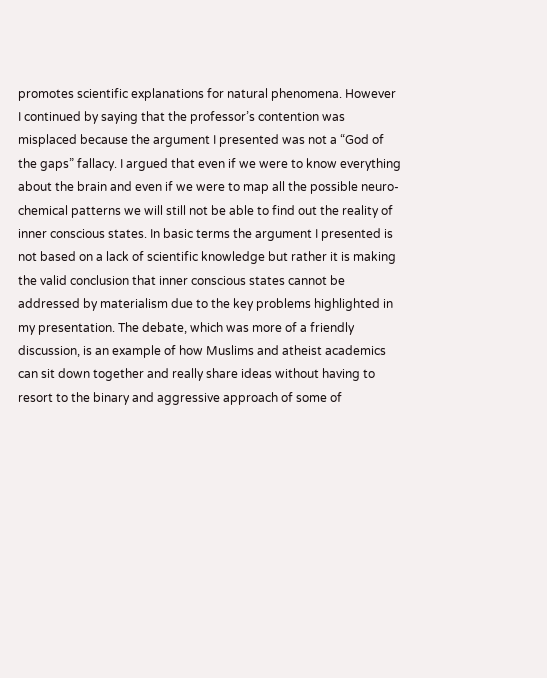promotes scientific explanations for natural phenomena. However I continued by saying that the professor’s contention was misplaced because the argument I presented was not a “God of the gaps” fallacy. I argued that even if we were to know everything about the brain and even if we were to map all the possible neuro-chemical patterns we will still not be able to find out the reality of inner conscious states. In basic terms the argument I presented is not based on a lack of scientific knowledge but rather it is making the valid conclusion that inner conscious states cannot be addressed by materialism due to the key problems highlighted in my presentation. The debate, which was more of a friendly discussion, is an example of how Muslims and atheist academics can sit down together and really share ideas without having to resort to the binary and aggressive approach of some of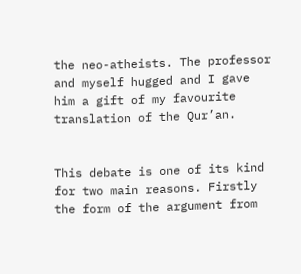the neo-atheists. The professor and myself hugged and I gave him a gift of my favourite translation of the Qur’an.


This debate is one of its kind for two main reasons. Firstly the form of the argument from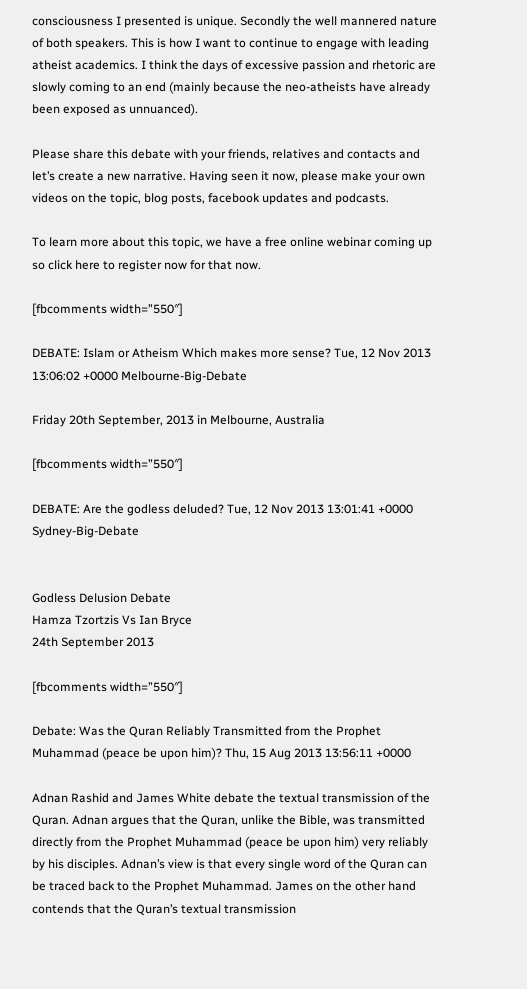consciousness I presented is unique. Secondly the well mannered nature of both speakers. This is how I want to continue to engage with leading atheist academics. I think the days of excessive passion and rhetoric are slowly coming to an end (mainly because the neo-atheists have already been exposed as unnuanced).

Please share this debate with your friends, relatives and contacts and let’s create a new narrative. Having seen it now, please make your own videos on the topic, blog posts, facebook updates and podcasts.

To learn more about this topic, we have a free online webinar coming up so click here to register now for that now.

[fbcomments width=”550″]

DEBATE: Islam or Atheism Which makes more sense? Tue, 12 Nov 2013 13:06:02 +0000 Melbourne-Big-Debate

Friday 20th September, 2013 in Melbourne, Australia

[fbcomments width=”550″]

DEBATE: Are the godless deluded? Tue, 12 Nov 2013 13:01:41 +0000 Sydney-Big-Debate


Godless Delusion Debate
Hamza Tzortzis Vs Ian Bryce
24th September 2013

[fbcomments width=”550″]

Debate: Was the Quran Reliably Transmitted from the Prophet Muhammad (peace be upon him)? Thu, 15 Aug 2013 13:56:11 +0000

Adnan Rashid and James White debate the textual transmission of the Quran. Adnan argues that the Quran, unlike the Bible, was transmitted directly from the Prophet Muhammad (peace be upon him) very reliably by his disciples. Adnan’s view is that every single word of the Quran can be traced back to the Prophet Muhammad. James on the other hand contends that the Quran’s textual transmission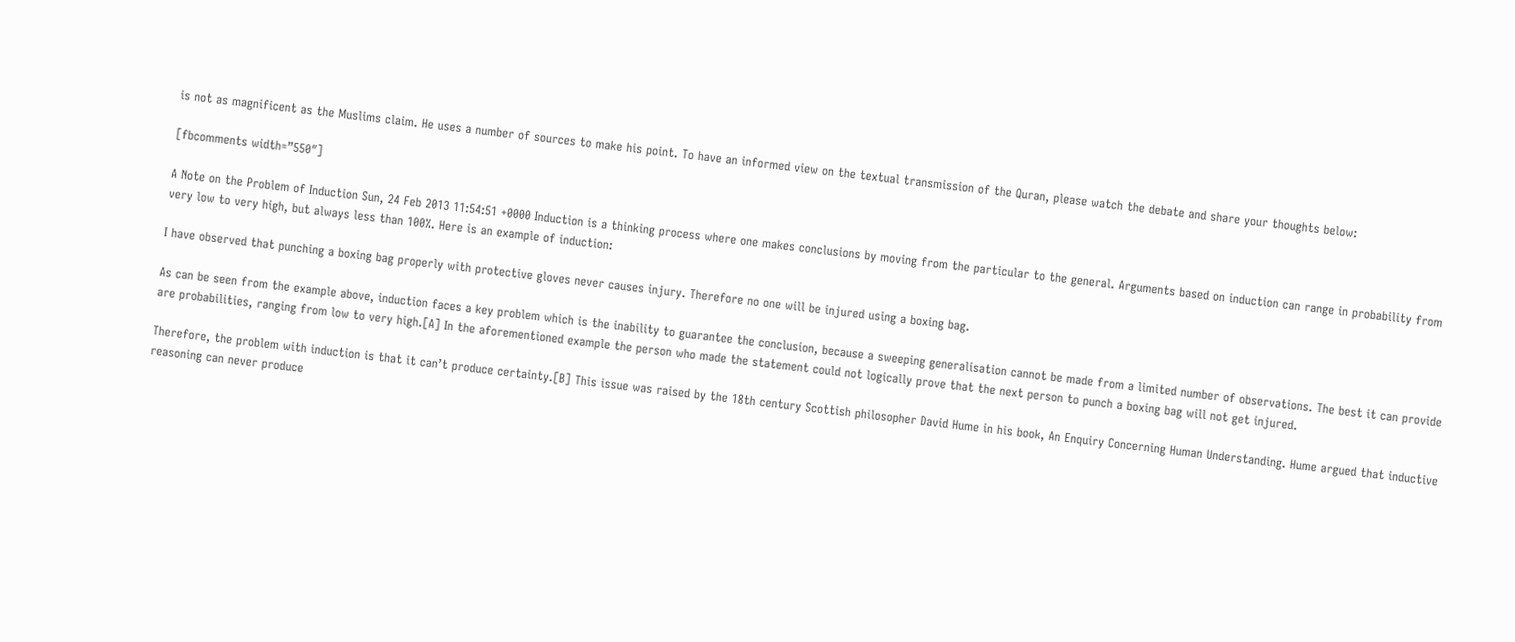is not as magnificent as the Muslims claim. He uses a number of sources to make his point. To have an informed view on the textual transmission of the Quran, please watch the debate and share your thoughts below:

[fbcomments width=”550″]

A Note on the Problem of Induction Sun, 24 Feb 2013 11:54:51 +0000 Induction is a thinking process where one makes conclusions by moving from the particular to the general. Arguments based on induction can range in probability from very low to very high, but always less than 100%. Here is an example of induction:

I have observed that punching a boxing bag properly with protective gloves never causes injury. Therefore no one will be injured using a boxing bag.

As can be seen from the example above, induction faces a key problem which is the inability to guarantee the conclusion, because a sweeping generalisation cannot be made from a limited number of observations. The best it can provide are probabilities, ranging from low to very high.[A] In the aforementioned example the person who made the statement could not logically prove that the next person to punch a boxing bag will not get injured.

Therefore, the problem with induction is that it can’t produce certainty.[B] This issue was raised by the 18th century Scottish philosopher David Hume in his book, An Enquiry Concerning Human Understanding. Hume argued that inductive reasoning can never produce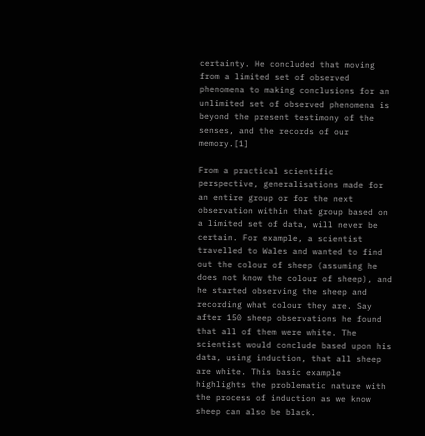certainty. He concluded that moving from a limited set of observed phenomena to making conclusions for an unlimited set of observed phenomena is beyond the present testimony of the senses, and the records of our memory.[1]

From a practical scientific perspective, generalisations made for an entire group or for the next observation within that group based on a limited set of data, will never be certain. For example, a scientist travelled to Wales and wanted to find out the colour of sheep (assuming he does not know the colour of sheep), and he started observing the sheep and recording what colour they are. Say after 150 sheep observations he found that all of them were white. The scientist would conclude based upon his data, using induction, that all sheep are white. This basic example highlights the problematic nature with the process of induction as we know sheep can also be black.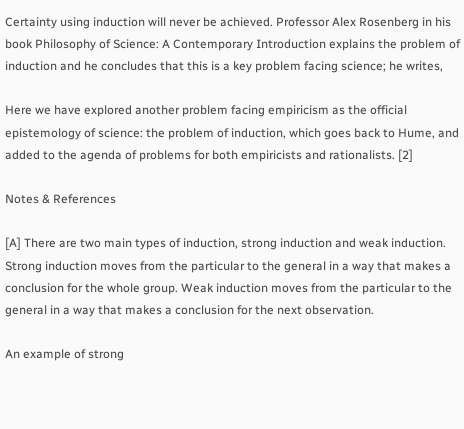Certainty using induction will never be achieved. Professor Alex Rosenberg in his book Philosophy of Science: A Contemporary Introduction explains the problem of induction and he concludes that this is a key problem facing science; he writes,

Here we have explored another problem facing empiricism as the official epistemology of science: the problem of induction, which goes back to Hume, and added to the agenda of problems for both empiricists and rationalists. [2]

Notes & References

[A] There are two main types of induction, strong induction and weak induction. Strong induction moves from the particular to the general in a way that makes a conclusion for the whole group. Weak induction moves from the particular to the general in a way that makes a conclusion for the next observation.

An example of strong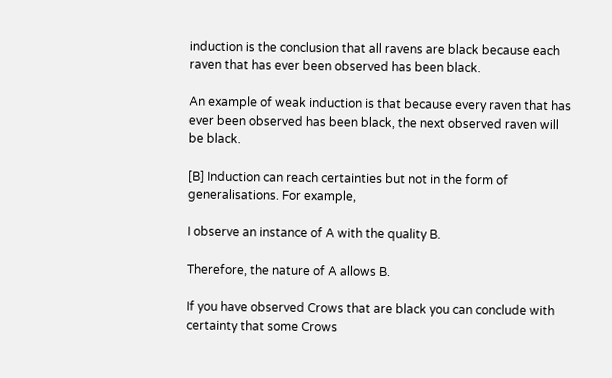induction is the conclusion that all ravens are black because each raven that has ever been observed has been black.

An example of weak induction is that because every raven that has ever been observed has been black, the next observed raven will be black.

[B] Induction can reach certainties but not in the form of generalisations. For example,

I observe an instance of A with the quality B.

Therefore, the nature of A allows B.

If you have observed Crows that are black you can conclude with certainty that some Crows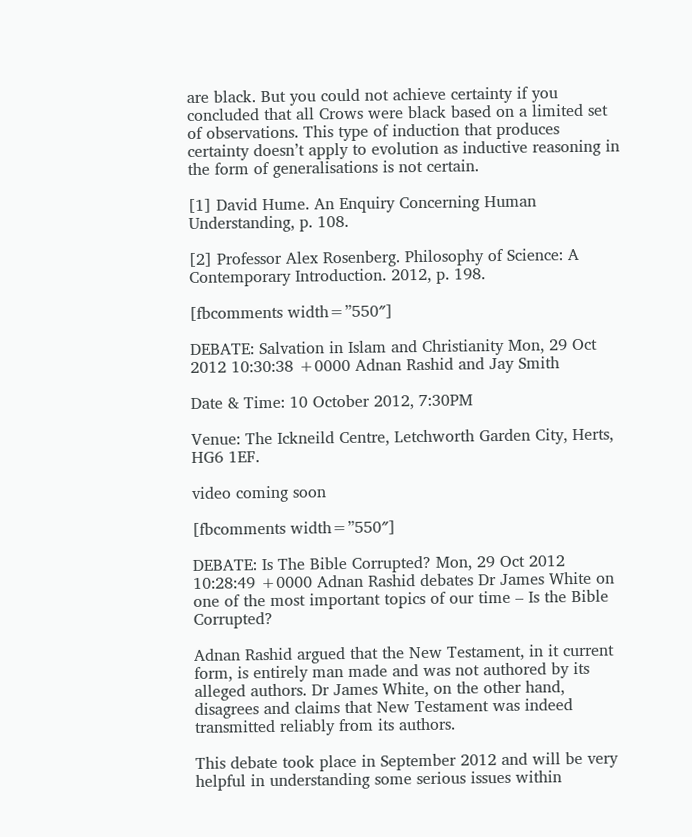are black. But you could not achieve certainty if you concluded that all Crows were black based on a limited set of observations. This type of induction that produces certainty doesn’t apply to evolution as inductive reasoning in the form of generalisations is not certain.

[1] David Hume. An Enquiry Concerning Human Understanding, p. 108.

[2] Professor Alex Rosenberg. Philosophy of Science: A Contemporary Introduction. 2012, p. 198.

[fbcomments width=”550″]

DEBATE: Salvation in Islam and Christianity Mon, 29 Oct 2012 10:30:38 +0000 Adnan Rashid and Jay Smith

Date & Time: 10 October 2012, 7:30PM

Venue: The Ickneild Centre, Letchworth Garden City, Herts, HG6 1EF.

video coming soon

[fbcomments width=”550″]

DEBATE: Is The Bible Corrupted? Mon, 29 Oct 2012 10:28:49 +0000 Adnan Rashid debates Dr James White on one of the most important topics of our time – Is the Bible Corrupted?

Adnan Rashid argued that the New Testament, in it current form, is entirely man made and was not authored by its alleged authors. Dr James White, on the other hand, disagrees and claims that New Testament was indeed transmitted reliably from its authors.

This debate took place in September 2012 and will be very helpful in understanding some serious issues within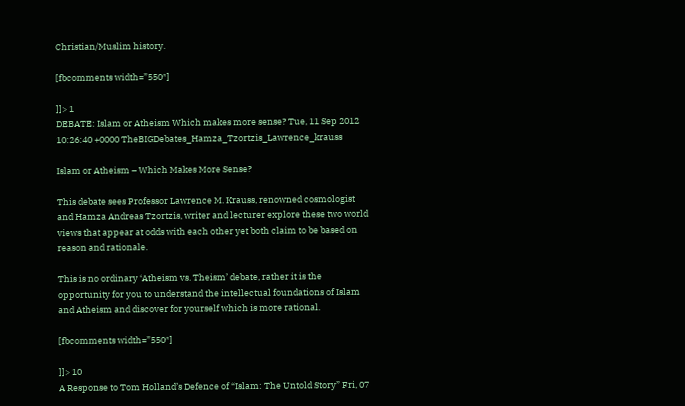Christian/Muslim history.

[fbcomments width=”550″]

]]> 1
DEBATE: Islam or Atheism Which makes more sense? Tue, 11 Sep 2012 10:26:40 +0000 TheBIGDebates_Hamza_Tzortzis_Lawrence_krauss

Islam or Atheism – Which Makes More Sense?

This debate sees Professor Lawrence M. Krauss, renowned cosmologist and Hamza Andreas Tzortzis, writer and lecturer explore these two world views that appear at odds with each other yet both claim to be based on reason and rationale.

This is no ordinary ‘Atheism vs. Theism’ debate, rather it is the opportunity for you to understand the intellectual foundations of Islam and Atheism and discover for yourself which is more rational.

[fbcomments width=”550″]

]]> 10
A Response to Tom Holland’s Defence of “Islam: The Untold Story” Fri, 07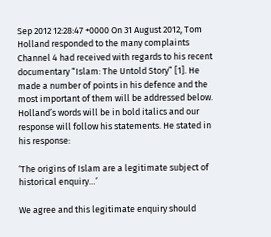Sep 2012 12:28:47 +0000 On 31 August 2012, Tom Holland responded to the many complaints Channel 4 had received with regards to his recent documentary “Islam: The Untold Story” [1]. He made a number of points in his defence and the most important of them will be addressed below. Holland’s words will be in bold italics and our response will follow his statements. He stated in his response:

‘The origins of Islam are a legitimate subject of historical enquiry…’

We agree and this legitimate enquiry should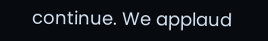continue. We applaud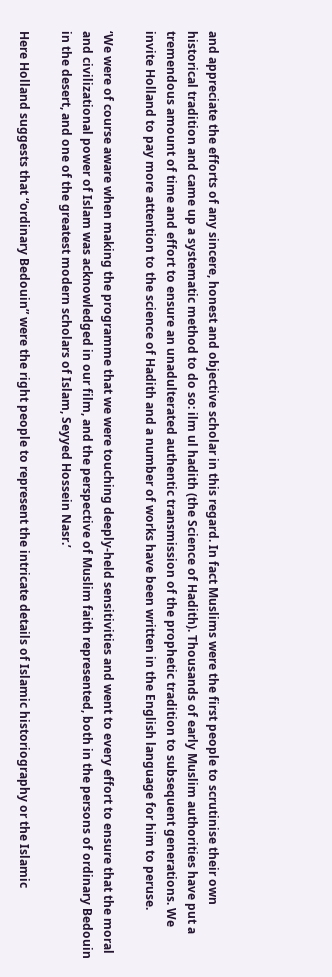and appreciate the efforts of any sincere, honest and objective scholar in this regard. In fact Muslims were the first people to scrutinise their own historical tradition and came up a systematic method to do so: ilm ul hadith (the Science of Hadith). Thousands of early Muslim authorities have put a tremendous amount of time and effort to ensure an unadulterated authentic transmission of the prophetic tradition to subsequent generations. We invite Holland to pay more attention to the science of Hadith and a number of works have been written in the English language for him to peruse.

‘We were of course aware when making the programme that we were touching deeply-held sensitivities and went to every effort to ensure that the moral and civilizational power of Islam was acknowledged in our film, and the perspective of Muslim faith represented, both in the persons of ordinary Bedouin in the desert, and one of the greatest modern scholars of Islam, Seyyed Hossein Nasr.’

Here Holland suggests that “ordinary Bedouin” were the right people to represent the intricate details of Islamic historiography or the Islamic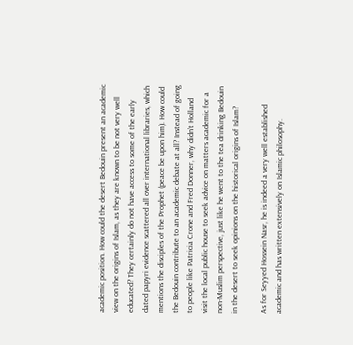academic position. How could the desert Bedouin present an academic view on the origins of Islam, as they are known to be not very well educated? They certainly do not have access to some of the early dated papyri evidence scattered all over international libraries, which mentions the disciples of the Prophet (peace be upon him). How could the Bedouin contribute to an academic debate at all? Instead of going to people like Patricia Crone and Fred Donner, why didn’t Holland visit the local public house to seek advice on matters academic for a non-Muslim perspective, just like he went to the tea drinking Bedouin in the desert to seek opinions on the historical origins of Islam?

As for Seyyed Hossein Nasr, he is indeed a very well established academic and has written extensively on Islamic philosophy.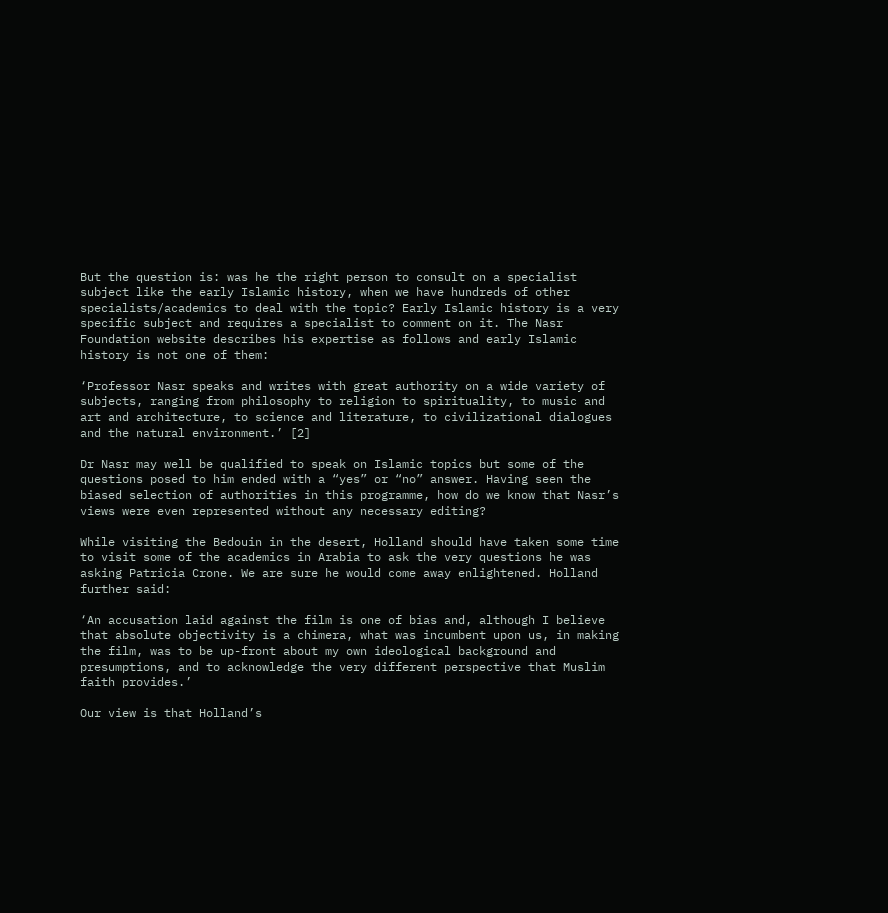But the question is: was he the right person to consult on a specialist subject like the early Islamic history, when we have hundreds of other specialists/academics to deal with the topic? Early Islamic history is a very specific subject and requires a specialist to comment on it. The Nasr Foundation website describes his expertise as follows and early Islamic history is not one of them:

‘Professor Nasr speaks and writes with great authority on a wide variety of subjects, ranging from philosophy to religion to spirituality, to music and art and architecture, to science and literature, to civilizational dialogues and the natural environment.’ [2]

Dr Nasr may well be qualified to speak on Islamic topics but some of the questions posed to him ended with a “yes” or “no” answer. Having seen the biased selection of authorities in this programme, how do we know that Nasr’s views were even represented without any necessary editing?

While visiting the Bedouin in the desert, Holland should have taken some time to visit some of the academics in Arabia to ask the very questions he was asking Patricia Crone. We are sure he would come away enlightened. Holland further said:

‘An accusation laid against the film is one of bias and, although I believe that absolute objectivity is a chimera, what was incumbent upon us, in making the film, was to be up-front about my own ideological background and presumptions, and to acknowledge the very different perspective that Muslim faith provides.’

Our view is that Holland’s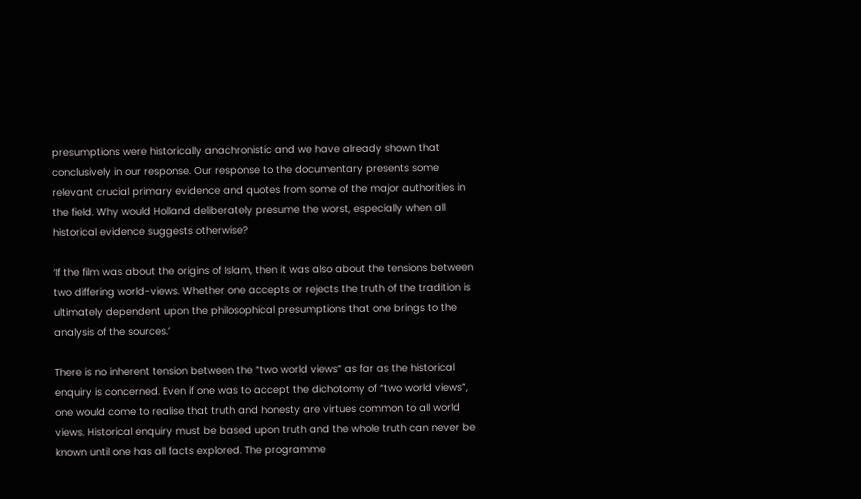presumptions were historically anachronistic and we have already shown that conclusively in our response. Our response to the documentary presents some relevant crucial primary evidence and quotes from some of the major authorities in the field. Why would Holland deliberately presume the worst, especially when all historical evidence suggests otherwise?

‘If the film was about the origins of Islam, then it was also about the tensions between two differing world-views. Whether one accepts or rejects the truth of the tradition is ultimately dependent upon the philosophical presumptions that one brings to the analysis of the sources.’

There is no inherent tension between the “two world views” as far as the historical enquiry is concerned. Even if one was to accept the dichotomy of “two world views”, one would come to realise that truth and honesty are virtues common to all world views. Historical enquiry must be based upon truth and the whole truth can never be known until one has all facts explored. The programme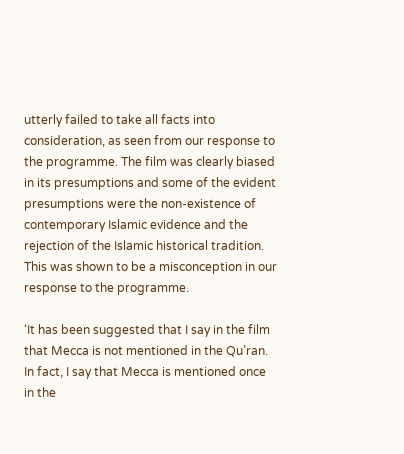utterly failed to take all facts into consideration, as seen from our response to the programme. The film was clearly biased in its presumptions and some of the evident presumptions were the non-existence of contemporary Islamic evidence and the rejection of the Islamic historical tradition. This was shown to be a misconception in our response to the programme.

‘It has been suggested that I say in the film that Mecca is not mentioned in the Qu’ran. In fact, I say that Mecca is mentioned once in the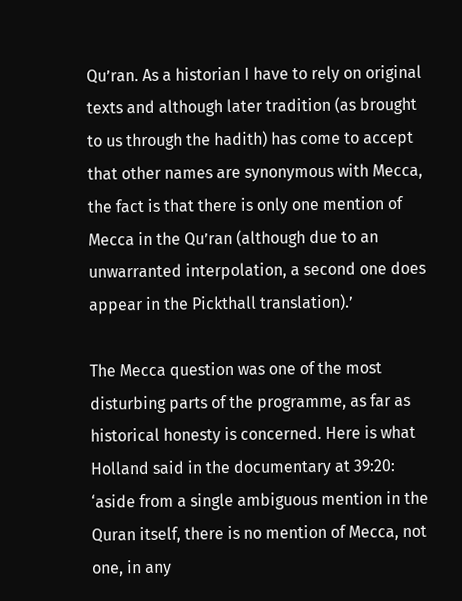Qu’ran. As a historian I have to rely on original texts and although later tradition (as brought to us through the hadith) has come to accept that other names are synonymous with Mecca, the fact is that there is only one mention of Mecca in the Qu’ran (although due to an unwarranted interpolation, a second one does appear in the Pickthall translation).’

The Mecca question was one of the most disturbing parts of the programme, as far as historical honesty is concerned. Here is what Holland said in the documentary at 39:20: ‘aside from a single ambiguous mention in the Quran itself, there is no mention of Mecca, not one, in any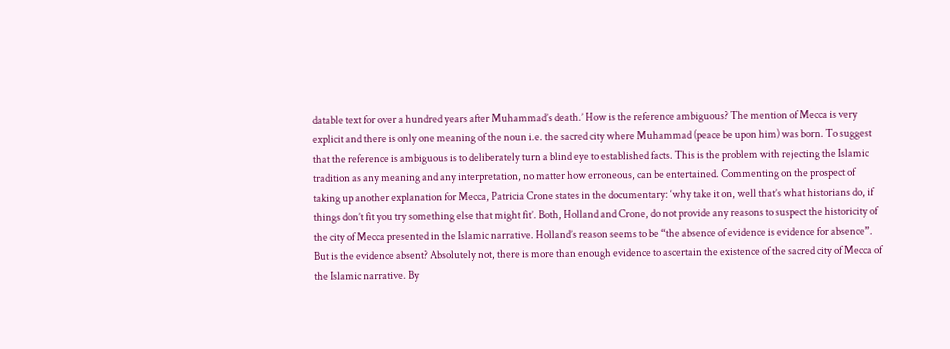datable text for over a hundred years after Muhammad’s death.’ How is the reference ambiguous? The mention of Mecca is very explicit and there is only one meaning of the noun i.e. the sacred city where Muhammad (peace be upon him) was born. To suggest that the reference is ambiguous is to deliberately turn a blind eye to established facts. This is the problem with rejecting the Islamic tradition as any meaning and any interpretation, no matter how erroneous, can be entertained. Commenting on the prospect of taking up another explanation for Mecca, Patricia Crone states in the documentary: ‘why take it on, well that’s what historians do, if things don’t fit you try something else that might fit’. Both, Holland and Crone, do not provide any reasons to suspect the historicity of the city of Mecca presented in the Islamic narrative. Holland’s reason seems to be “the absence of evidence is evidence for absence”. But is the evidence absent? Absolutely not, there is more than enough evidence to ascertain the existence of the sacred city of Mecca of the Islamic narrative. By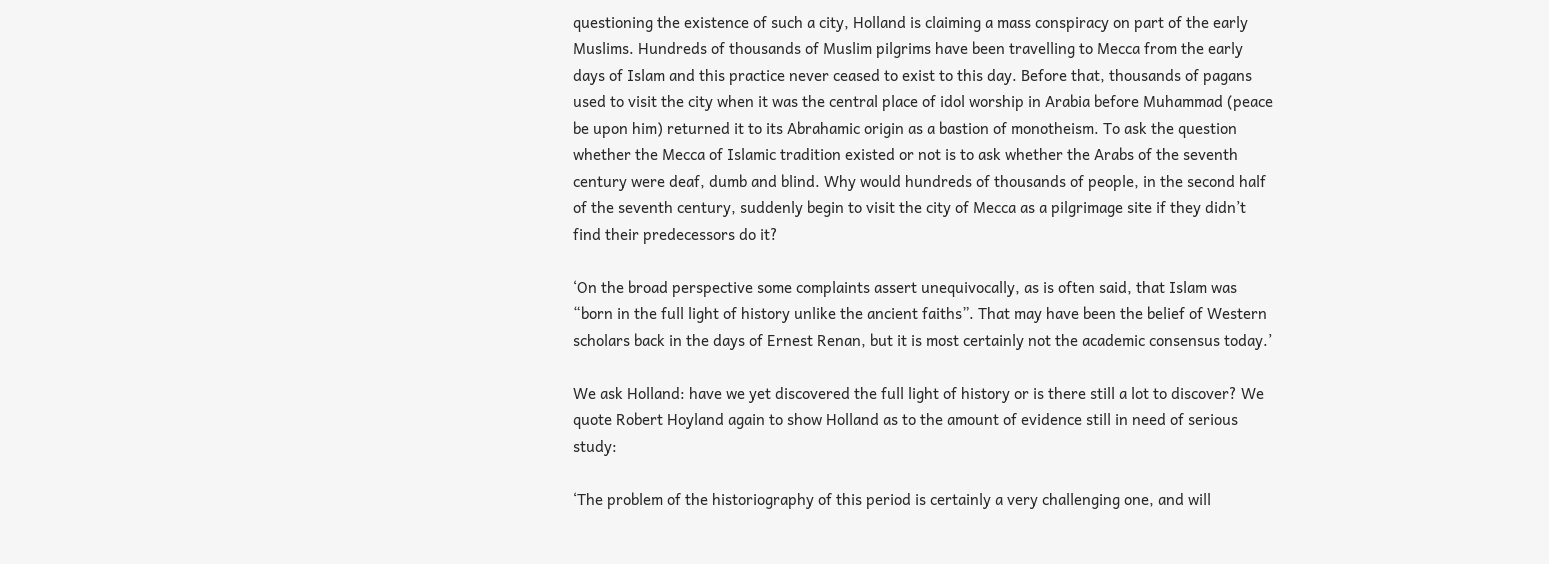questioning the existence of such a city, Holland is claiming a mass conspiracy on part of the early Muslims. Hundreds of thousands of Muslim pilgrims have been travelling to Mecca from the early days of Islam and this practice never ceased to exist to this day. Before that, thousands of pagans used to visit the city when it was the central place of idol worship in Arabia before Muhammad (peace be upon him) returned it to its Abrahamic origin as a bastion of monotheism. To ask the question whether the Mecca of Islamic tradition existed or not is to ask whether the Arabs of the seventh century were deaf, dumb and blind. Why would hundreds of thousands of people, in the second half of the seventh century, suddenly begin to visit the city of Mecca as a pilgrimage site if they didn’t find their predecessors do it?

‘On the broad perspective some complaints assert unequivocally, as is often said, that Islam was “born in the full light of history unlike the ancient faiths”. That may have been the belief of Western scholars back in the days of Ernest Renan, but it is most certainly not the academic consensus today.’

We ask Holland: have we yet discovered the full light of history or is there still a lot to discover? We quote Robert Hoyland again to show Holland as to the amount of evidence still in need of serious study:

‘The problem of the historiography of this period is certainly a very challenging one, and will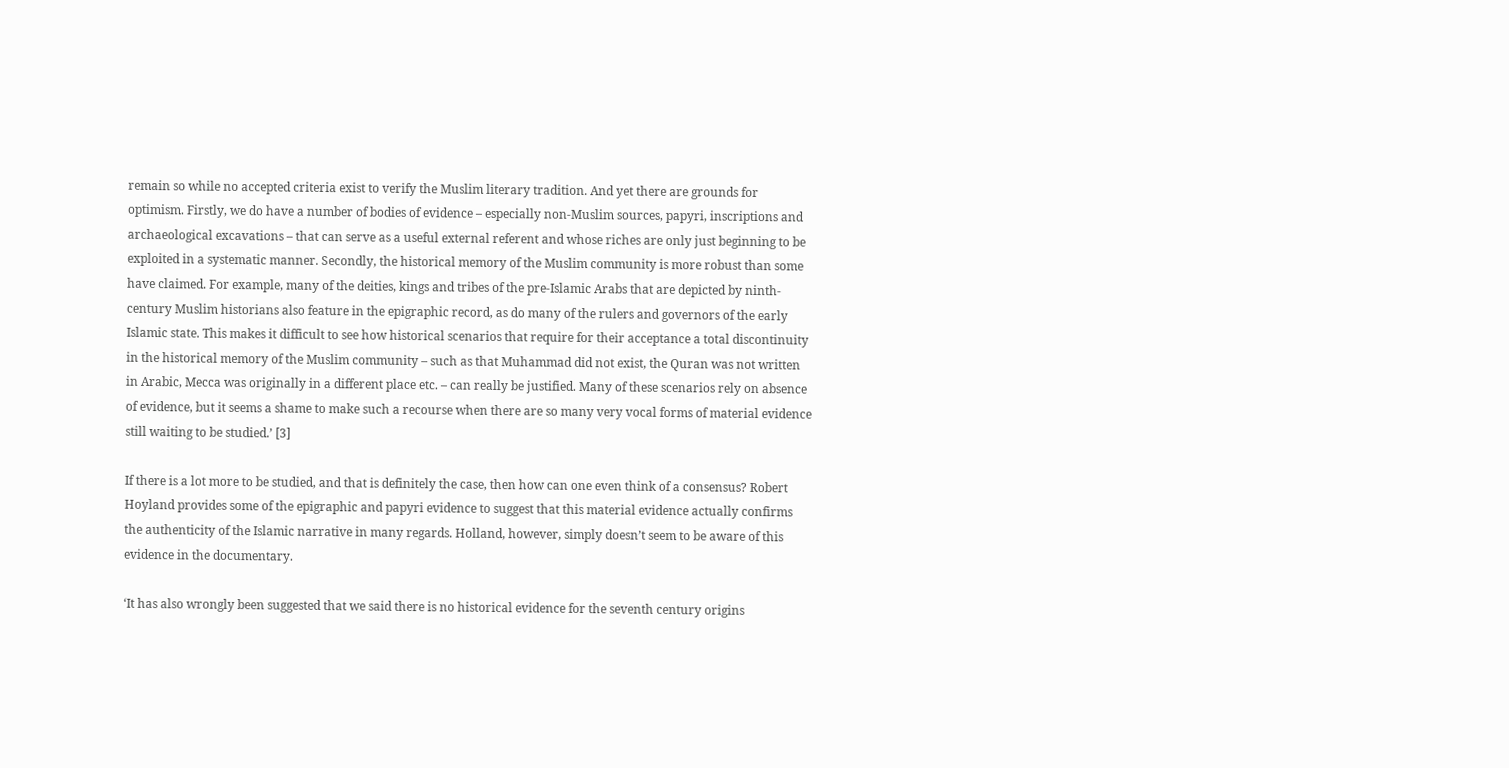remain so while no accepted criteria exist to verify the Muslim literary tradition. And yet there are grounds for optimism. Firstly, we do have a number of bodies of evidence – especially non-Muslim sources, papyri, inscriptions and archaeological excavations – that can serve as a useful external referent and whose riches are only just beginning to be exploited in a systematic manner. Secondly, the historical memory of the Muslim community is more robust than some have claimed. For example, many of the deities, kings and tribes of the pre-Islamic Arabs that are depicted by ninth-century Muslim historians also feature in the epigraphic record, as do many of the rulers and governors of the early Islamic state. This makes it difficult to see how historical scenarios that require for their acceptance a total discontinuity in the historical memory of the Muslim community – such as that Muhammad did not exist, the Quran was not written in Arabic, Mecca was originally in a different place etc. – can really be justified. Many of these scenarios rely on absence of evidence, but it seems a shame to make such a recourse when there are so many very vocal forms of material evidence still waiting to be studied.’ [3]

If there is a lot more to be studied, and that is definitely the case, then how can one even think of a consensus? Robert Hoyland provides some of the epigraphic and papyri evidence to suggest that this material evidence actually confirms the authenticity of the Islamic narrative in many regards. Holland, however, simply doesn’t seem to be aware of this evidence in the documentary.

‘It has also wrongly been suggested that we said there is no historical evidence for the seventh century origins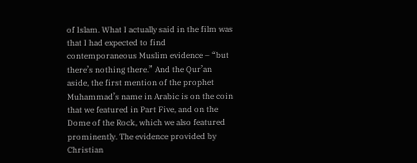of Islam. What I actually said in the film was that I had expected to find contemporaneous Muslim evidence – “but there’s nothing there.” And the Qur’an aside, the first mention of the prophet Muhammad’s name in Arabic is on the coin that we featured in Part Five, and on the Dome of the Rock, which we also featured prominently. The evidence provided by Christian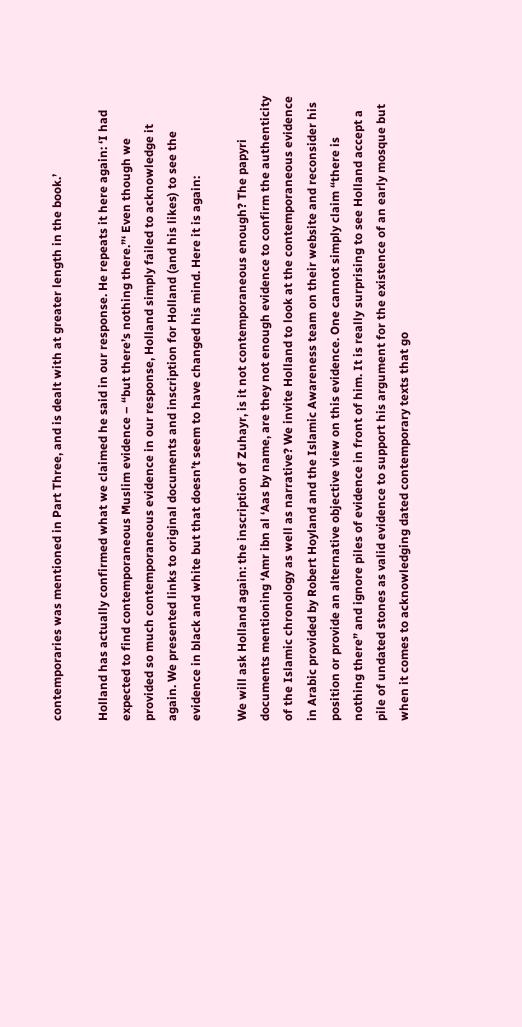contemporaries was mentioned in Part Three, and is dealt with at greater length in the book.’

Holland has actually confirmed what we claimed he said in our response. He repeats it here again: ‘I had expected to find contemporaneous Muslim evidence – “but there’s nothing there.”‘ Even though we provided so much contemporaneous evidence in our response, Holland simply failed to acknowledge it again. We presented links to original documents and inscription for Holland (and his likes) to see the evidence in black and white but that doesn’t seem to have changed his mind. Here it is again:

We will ask Holland again: the inscription of Zuhayr, is it not contemporaneous enough? The papyri documents mentioning ‘Amr ibn al ‘Aas by name, are they not enough evidence to confirm the authenticity of the Islamic chronology as well as narrative? We invite Holland to look at the contemporaneous evidence in Arabic provided by Robert Hoyland and the Islamic Awareness team on their website and reconsider his position or provide an alternative objective view on this evidence. One cannot simply claim “there is nothing there” and ignore piles of evidence in front of him. It is really surprising to see Holland accept a pile of undated stones as valid evidence to support his argument for the existence of an early mosque but when it comes to acknowledging dated contemporary texts that go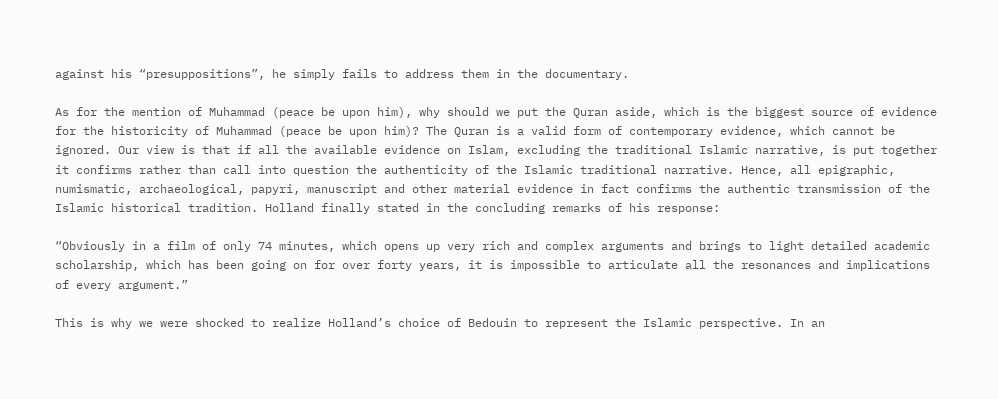against his “presuppositions”, he simply fails to address them in the documentary.

As for the mention of Muhammad (peace be upon him), why should we put the Quran aside, which is the biggest source of evidence for the historicity of Muhammad (peace be upon him)? The Quran is a valid form of contemporary evidence, which cannot be ignored. Our view is that if all the available evidence on Islam, excluding the traditional Islamic narrative, is put together it confirms rather than call into question the authenticity of the Islamic traditional narrative. Hence, all epigraphic, numismatic, archaeological, papyri, manuscript and other material evidence in fact confirms the authentic transmission of the Islamic historical tradition. Holland finally stated in the concluding remarks of his response:

“Obviously in a film of only 74 minutes, which opens up very rich and complex arguments and brings to light detailed academic scholarship, which has been going on for over forty years, it is impossible to articulate all the resonances and implications of every argument.”

This is why we were shocked to realize Holland’s choice of Bedouin to represent the Islamic perspective. In an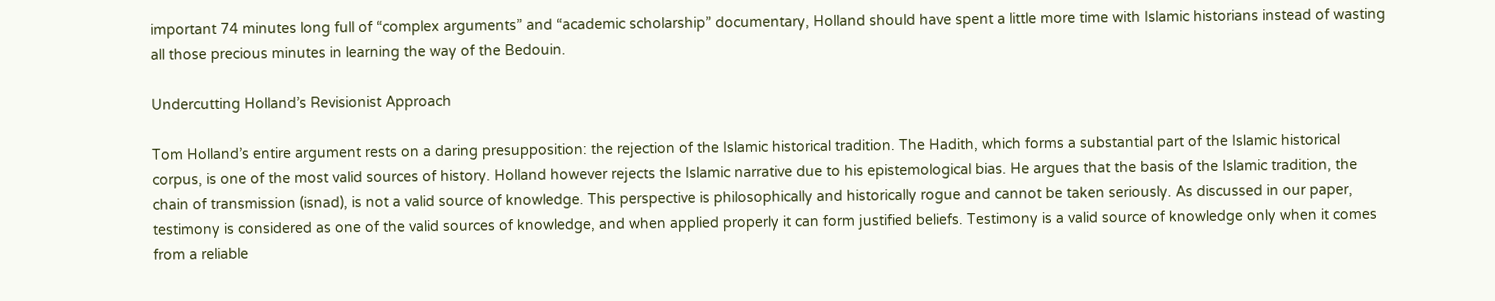important 74 minutes long full of “complex arguments” and “academic scholarship” documentary, Holland should have spent a little more time with Islamic historians instead of wasting all those precious minutes in learning the way of the Bedouin.

Undercutting Holland’s Revisionist Approach

Tom Holland’s entire argument rests on a daring presupposition: the rejection of the Islamic historical tradition. The Hadith, which forms a substantial part of the Islamic historical corpus, is one of the most valid sources of history. Holland however rejects the Islamic narrative due to his epistemological bias. He argues that the basis of the Islamic tradition, the chain of transmission (isnad), is not a valid source of knowledge. This perspective is philosophically and historically rogue and cannot be taken seriously. As discussed in our paper, testimony is considered as one of the valid sources of knowledge, and when applied properly it can form justified beliefs. Testimony is a valid source of knowledge only when it comes from a reliable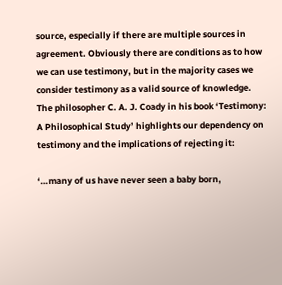source, especially if there are multiple sources in agreement. Obviously there are conditions as to how we can use testimony, but in the majority cases we consider testimony as a valid source of knowledge. The philosopher C. A. J. Coady in his book ‘Testimony: A Philosophical Study’ highlights our dependency on testimony and the implications of rejecting it:

‘…many of us have never seen a baby born,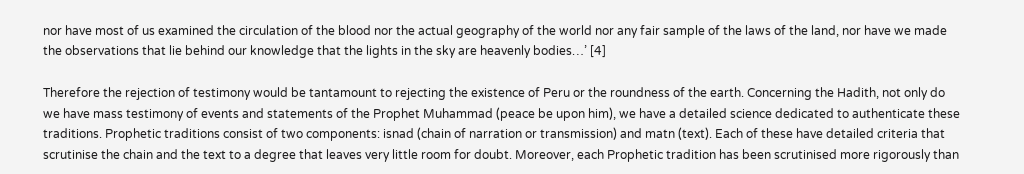nor have most of us examined the circulation of the blood nor the actual geography of the world nor any fair sample of the laws of the land, nor have we made the observations that lie behind our knowledge that the lights in the sky are heavenly bodies…’ [4]

Therefore the rejection of testimony would be tantamount to rejecting the existence of Peru or the roundness of the earth. Concerning the Hadith, not only do we have mass testimony of events and statements of the Prophet Muhammad (peace be upon him), we have a detailed science dedicated to authenticate these traditions. Prophetic traditions consist of two components: isnad (chain of narration or transmission) and matn (text). Each of these have detailed criteria that scrutinise the chain and the text to a degree that leaves very little room for doubt. Moreover, each Prophetic tradition has been scrutinised more rigorously than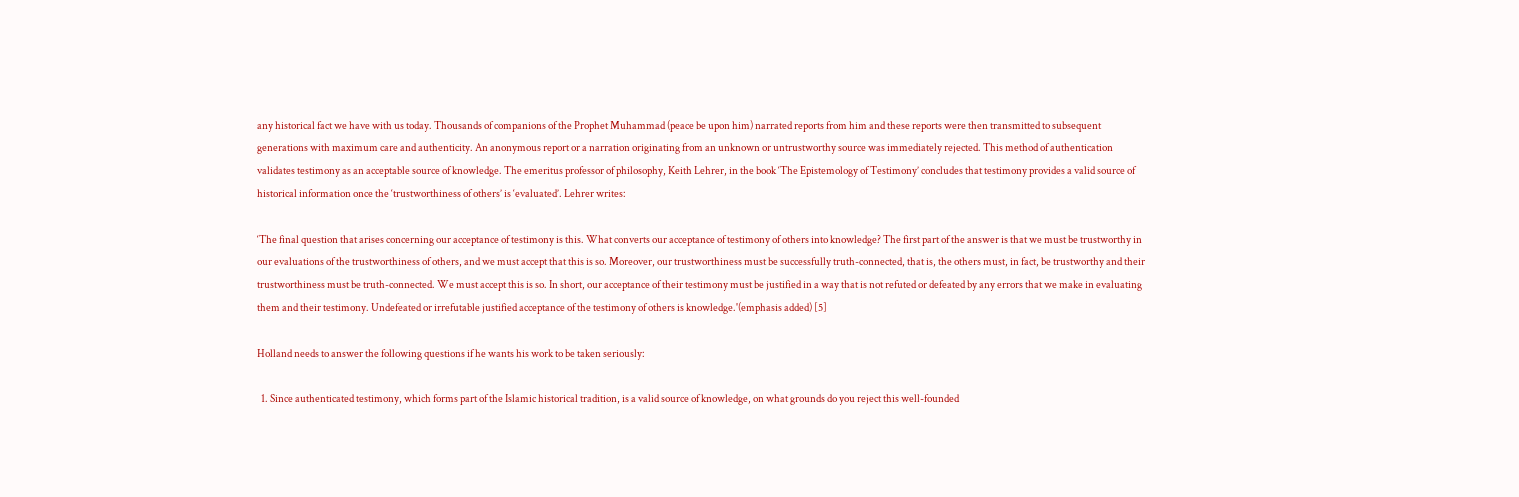any historical fact we have with us today. Thousands of companions of the Prophet Muhammad (peace be upon him) narrated reports from him and these reports were then transmitted to subsequent generations with maximum care and authenticity. An anonymous report or a narration originating from an unknown or untrustworthy source was immediately rejected. This method of authentication validates testimony as an acceptable source of knowledge. The emeritus professor of philosophy, Keith Lehrer, in the book ‘The Epistemology of Testimony’ concludes that testimony provides a valid source of historical information once the ‘trustworthiness of others’ is ‘evaluated’. Lehrer writes:

‘The final question that arises concerning our acceptance of testimony is this. What converts our acceptance of testimony of others into knowledge? The first part of the answer is that we must be trustworthy in our evaluations of the trustworthiness of others, and we must accept that this is so. Moreover, our trustworthiness must be successfully truth-connected, that is, the others must, in fact, be trustworthy and their trustworthiness must be truth-connected. We must accept this is so. In short, our acceptance of their testimony must be justified in a way that is not refuted or defeated by any errors that we make in evaluating them and their testimony. Undefeated or irrefutable justified acceptance of the testimony of others is knowledge.'(emphasis added) [5]

Holland needs to answer the following questions if he wants his work to be taken seriously:

  1. Since authenticated testimony, which forms part of the Islamic historical tradition, is a valid source of knowledge, on what grounds do you reject this well-founded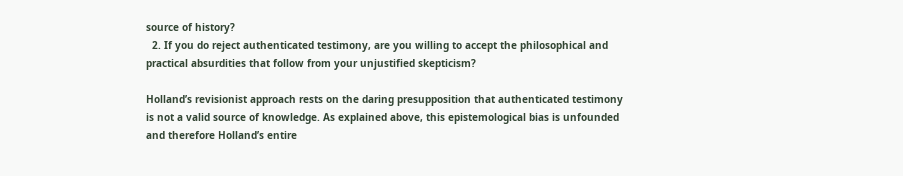source of history?
  2. If you do reject authenticated testimony, are you willing to accept the philosophical and practical absurdities that follow from your unjustified skepticism?

Holland’s revisionist approach rests on the daring presupposition that authenticated testimony is not a valid source of knowledge. As explained above, this epistemological bias is unfounded and therefore Holland’s entire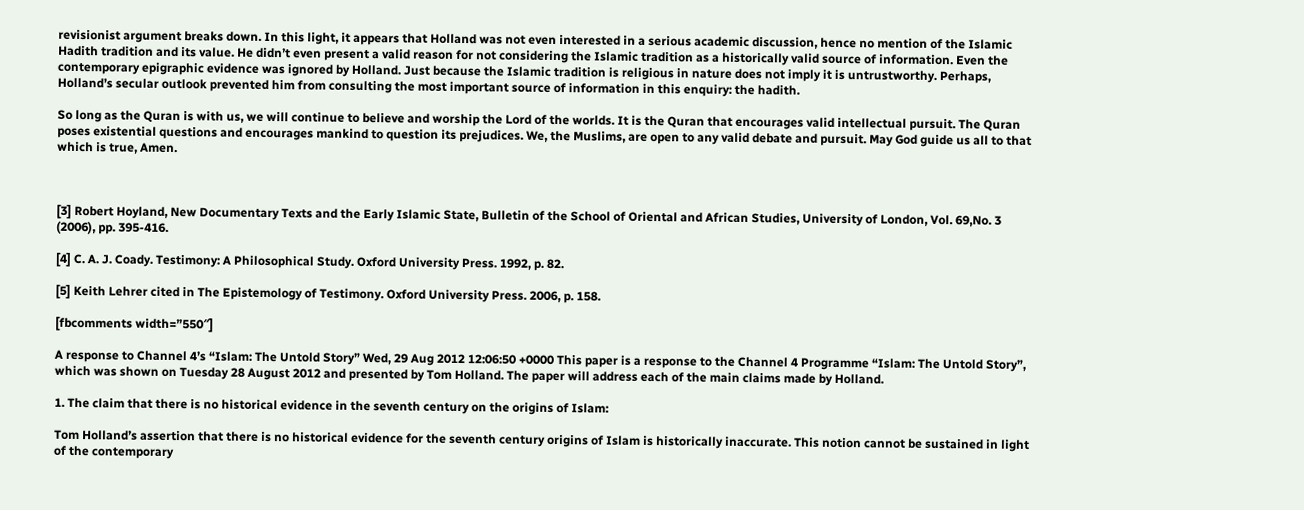revisionist argument breaks down. In this light, it appears that Holland was not even interested in a serious academic discussion, hence no mention of the Islamic Hadith tradition and its value. He didn’t even present a valid reason for not considering the Islamic tradition as a historically valid source of information. Even the contemporary epigraphic evidence was ignored by Holland. Just because the Islamic tradition is religious in nature does not imply it is untrustworthy. Perhaps, Holland’s secular outlook prevented him from consulting the most important source of information in this enquiry: the hadith.

So long as the Quran is with us, we will continue to believe and worship the Lord of the worlds. It is the Quran that encourages valid intellectual pursuit. The Quran poses existential questions and encourages mankind to question its prejudices. We, the Muslims, are open to any valid debate and pursuit. May God guide us all to that which is true, Amen.



[3] Robert Hoyland, New Documentary Texts and the Early Islamic State, Bulletin of the School of Oriental and African Studies, University of London, Vol. 69,No. 3 (2006), pp. 395-416.

[4] C. A. J. Coady. Testimony: A Philosophical Study. Oxford University Press. 1992, p. 82.

[5] Keith Lehrer cited in The Epistemology of Testimony. Oxford University Press. 2006, p. 158.

[fbcomments width=”550″]

A response to Channel 4’s “Islam: The Untold Story” Wed, 29 Aug 2012 12:06:50 +0000 This paper is a response to the Channel 4 Programme “Islam: The Untold Story”, which was shown on Tuesday 28 August 2012 and presented by Tom Holland. The paper will address each of the main claims made by Holland.

1. The claim that there is no historical evidence in the seventh century on the origins of Islam:

Tom Holland’s assertion that there is no historical evidence for the seventh century origins of Islam is historically inaccurate. This notion cannot be sustained in light of the contemporary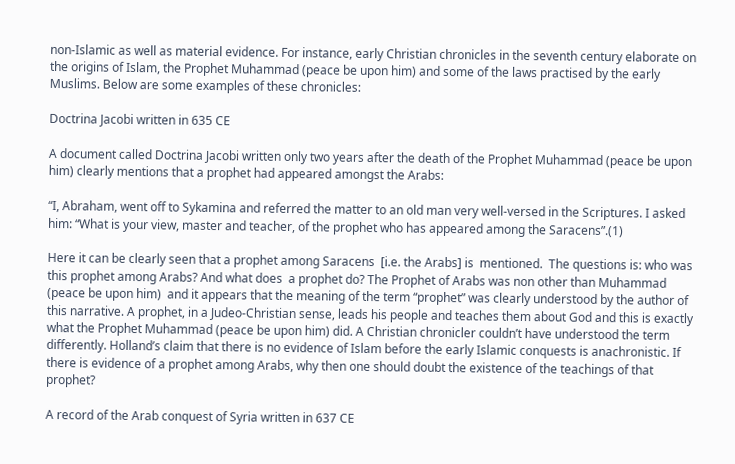non-Islamic as well as material evidence. For instance, early Christian chronicles in the seventh century elaborate on the origins of Islam, the Prophet Muhammad (peace be upon him) and some of the laws practised by the early Muslims. Below are some examples of these chronicles:

Doctrina Jacobi written in 635 CE

A document called Doctrina Jacobi written only two years after the death of the Prophet Muhammad (peace be upon him) clearly mentions that a prophet had appeared amongst the Arabs:

“I, Abraham, went off to Sykamina and referred the matter to an old man very well-versed in the Scriptures. I asked him: “What is your view, master and teacher, of the prophet who has appeared among the Saracens”.(1)

Here it can be clearly seen that a prophet among Saracens  [i.e. the Arabs] is  mentioned.  The questions is: who was this prophet among Arabs? And what does  a prophet do? The Prophet of Arabs was non other than Muhammad (peace be upon him)  and it appears that the meaning of the term “prophet” was clearly understood by the author of this narrative. A prophet, in a Judeo-Christian sense, leads his people and teaches them about God and this is exactly what the Prophet Muhammad (peace be upon him) did. A Christian chronicler couldn’t have understood the term differently. Holland’s claim that there is no evidence of Islam before the early Islamic conquests is anachronistic. If there is evidence of a prophet among Arabs, why then one should doubt the existence of the teachings of that prophet?

A record of the Arab conquest of Syria written in 637 CE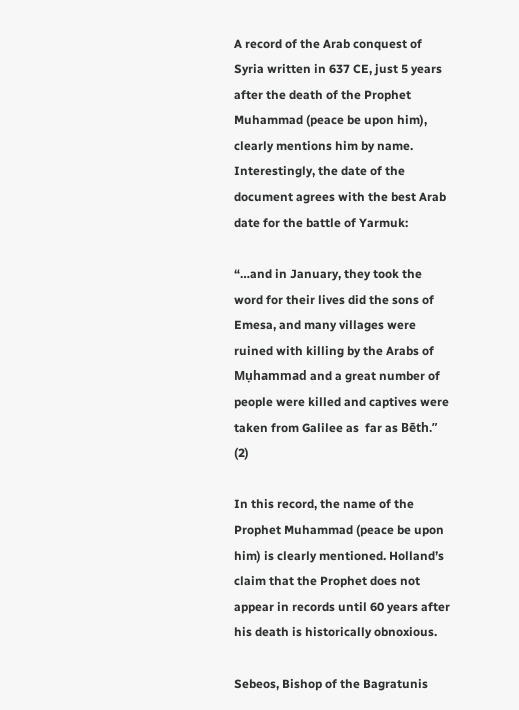A record of the Arab conquest of Syria written in 637 CE, just 5 years after the death of the Prophet Muhammad (peace be upon him), clearly mentions him by name. Interestingly, the date of the document agrees with the best Arab date for the battle of Yarmuk:

“…and in January, they took the word for their lives did the sons of Emesa, and many villages were ruined with killing by the Arabs of Mụhammad and a great number of people were killed and captives were taken from Galilee as  far as Bēth.” (2)

In this record, the name of the Prophet Muhammad (peace be upon him) is clearly mentioned. Holland’s claim that the Prophet does not appear in records until 60 years after his death is historically obnoxious.

Sebeos, Bishop of the Bagratunis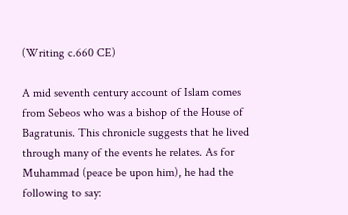(Writing c.660 CE)

A mid seventh century account of Islam comes from Sebeos who was a bishop of the House of Bagratunis. This chronicle suggests that he lived through many of the events he relates. As for Muhammad (peace be upon him), he had the following to say: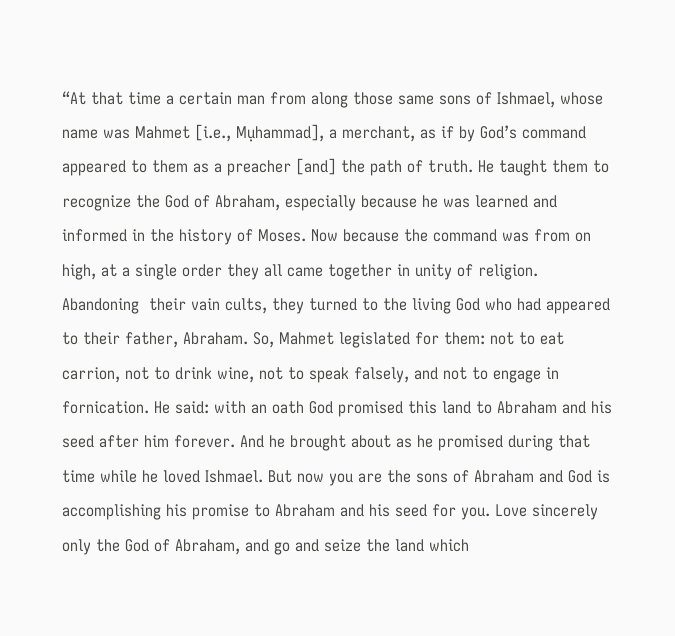“At that time a certain man from along those same sons of Ishmael, whose name was Mahmet [i.e., Mụhammad], a merchant, as if by God’s command  appeared to them as a preacher [and] the path of truth. He taught them to recognize the God of Abraham, especially because he was learned and informed in the history of Moses. Now because the command was from on high, at a single order they all came together in unity of religion. Abandoning  their vain cults, they turned to the living God who had appeared to their father, Abraham. So, Mahmet legislated for them: not to eat carrion, not to drink wine, not to speak falsely, and not to engage in fornication. He said: with an oath God promised this land to Abraham and his seed after him forever. And he brought about as he promised during that time while he loved Ishmael. But now you are the sons of Abraham and God is accomplishing his promise to Abraham and his seed for you. Love sincerely only the God of Abraham, and go and seize the land which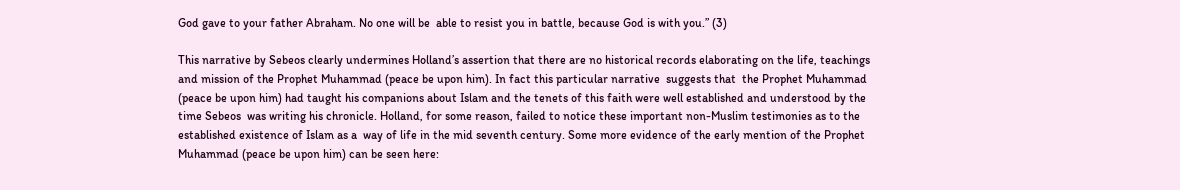God gave to your father Abraham. No one will be  able to resist you in battle, because God is with you.” (3)

This narrative by Sebeos clearly undermines Holland’s assertion that there are no historical records elaborating on the life, teachings and mission of the Prophet Muhammad (peace be upon him). In fact this particular narrative  suggests that  the Prophet Muhammad (peace be upon him) had taught his companions about Islam and the tenets of this faith were well established and understood by the time Sebeos  was writing his chronicle. Holland, for some reason, failed to notice these important non-Muslim testimonies as to the established existence of Islam as a  way of life in the mid seventh century. Some more evidence of the early mention of the Prophet Muhammad (peace be upon him) can be seen here: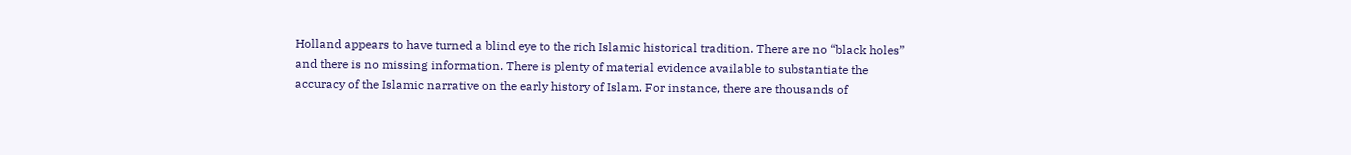Holland appears to have turned a blind eye to the rich Islamic historical tradition. There are no “black holes” and there is no missing information. There is plenty of material evidence available to substantiate the accuracy of the Islamic narrative on the early history of Islam. For instance, there are thousands of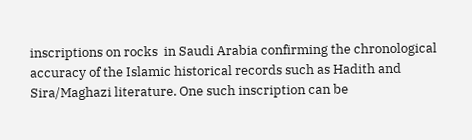inscriptions on rocks  in Saudi Arabia confirming the chronological accuracy of the Islamic historical records such as Hadith and Sira/Maghazi literature. One such inscription can be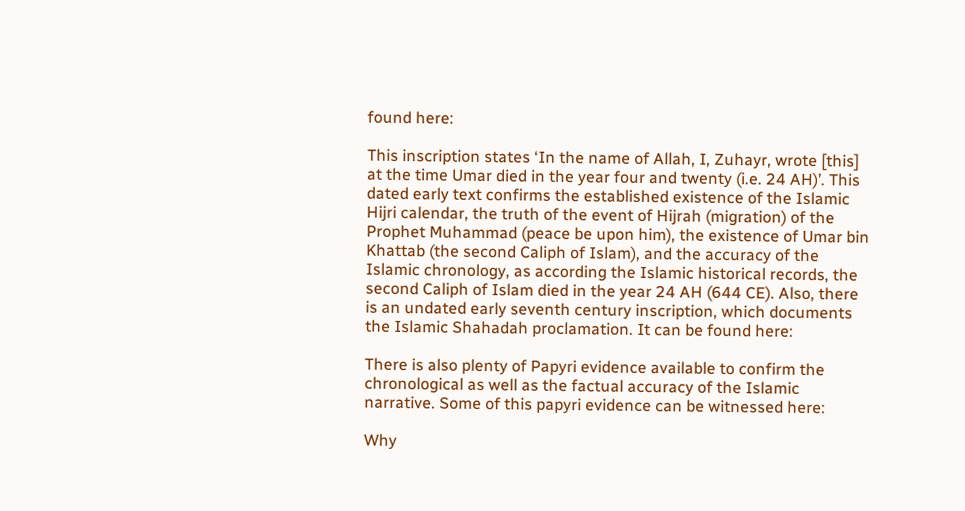found here:

This inscription states ‘In the name of Allah, I, Zuhayr, wrote [this] at the time Umar died in the year four and twenty (i.e. 24 AH)’. This dated early text confirms the established existence of the Islamic Hijri calendar, the truth of the event of Hijrah (migration) of the Prophet Muhammad (peace be upon him), the existence of Umar bin Khattab (the second Caliph of Islam), and the accuracy of the Islamic chronology, as according the Islamic historical records, the second Caliph of Islam died in the year 24 AH (644 CE). Also, there is an undated early seventh century inscription, which documents the Islamic Shahadah proclamation. It can be found here:

There is also plenty of Papyri evidence available to confirm the chronological as well as the factual accuracy of the Islamic narrative. Some of this papyri evidence can be witnessed here:

Why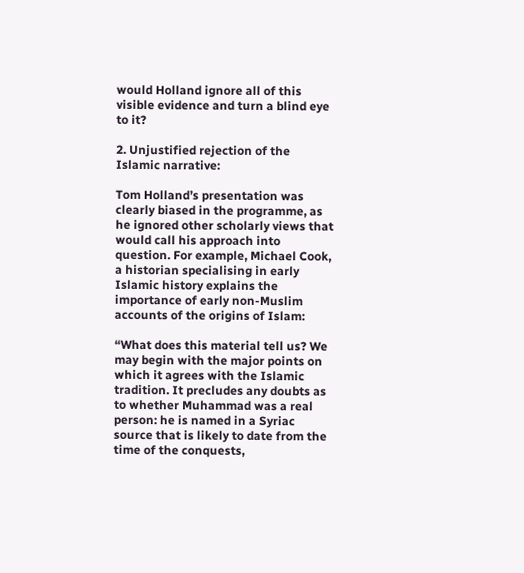would Holland ignore all of this visible evidence and turn a blind eye to it?

2. Unjustified rejection of the Islamic narrative:

Tom Holland’s presentation was clearly biased in the programme, as he ignored other scholarly views that would call his approach into question. For example, Michael Cook, a historian specialising in early Islamic history explains the importance of early non-Muslim accounts of the origins of Islam:

“What does this material tell us? We may begin with the major points on which it agrees with the Islamic tradition. It precludes any doubts as to whether Muhammad was a real person: he is named in a Syriac source that is likely to date from the time of the conquests,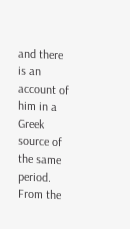and there is an account of him in a Greek source of the same period. From the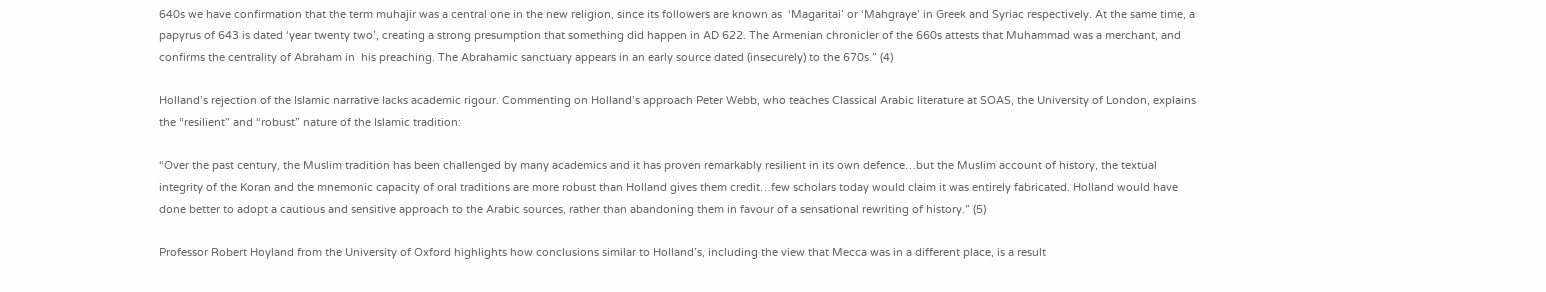640s we have confirmation that the term muhajir was a central one in the new religion, since its followers are known as  ‘Magaritai’ or ‘Mahgraye’ in Greek and Syriac respectively. At the same time, a  papyrus of 643 is dated ‘year twenty two’, creating a strong presumption that something did happen in AD 622. The Armenian chronicler of the 660s attests that Muhammad was a merchant, and confirms the centrality of Abraham in  his preaching. The Abrahamic sanctuary appears in an early source dated (insecurely) to the 670s.” (4)

Holland’s rejection of the Islamic narrative lacks academic rigour. Commenting on Holland’s approach Peter Webb, who teaches Classical Arabic literature at SOAS, the University of London, explains the “resilient” and “robust” nature of the Islamic tradition:

“Over the past century, the Muslim tradition has been challenged by many academics and it has proven remarkably resilient in its own defence…but the Muslim account of history, the textual integrity of the Koran and the mnemonic capacity of oral traditions are more robust than Holland gives them credit…few scholars today would claim it was entirely fabricated. Holland would have done better to adopt a cautious and sensitive approach to the Arabic sources, rather than abandoning them in favour of a sensational rewriting of history.” (5)

Professor Robert Hoyland from the University of Oxford highlights how conclusions similar to Holland’s, including the view that Mecca was in a different place, is a result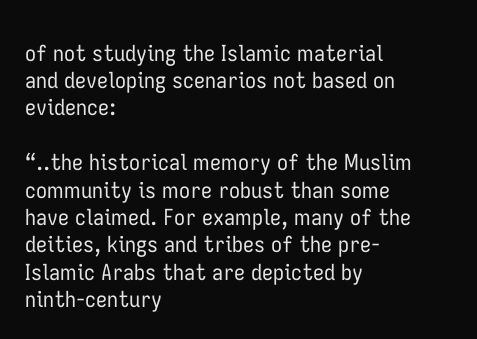of not studying the Islamic material and developing scenarios not based on evidence:

“..the historical memory of the Muslim community is more robust than some  have claimed. For example, many of the deities, kings and tribes of the pre-Islamic Arabs that are depicted by ninth-century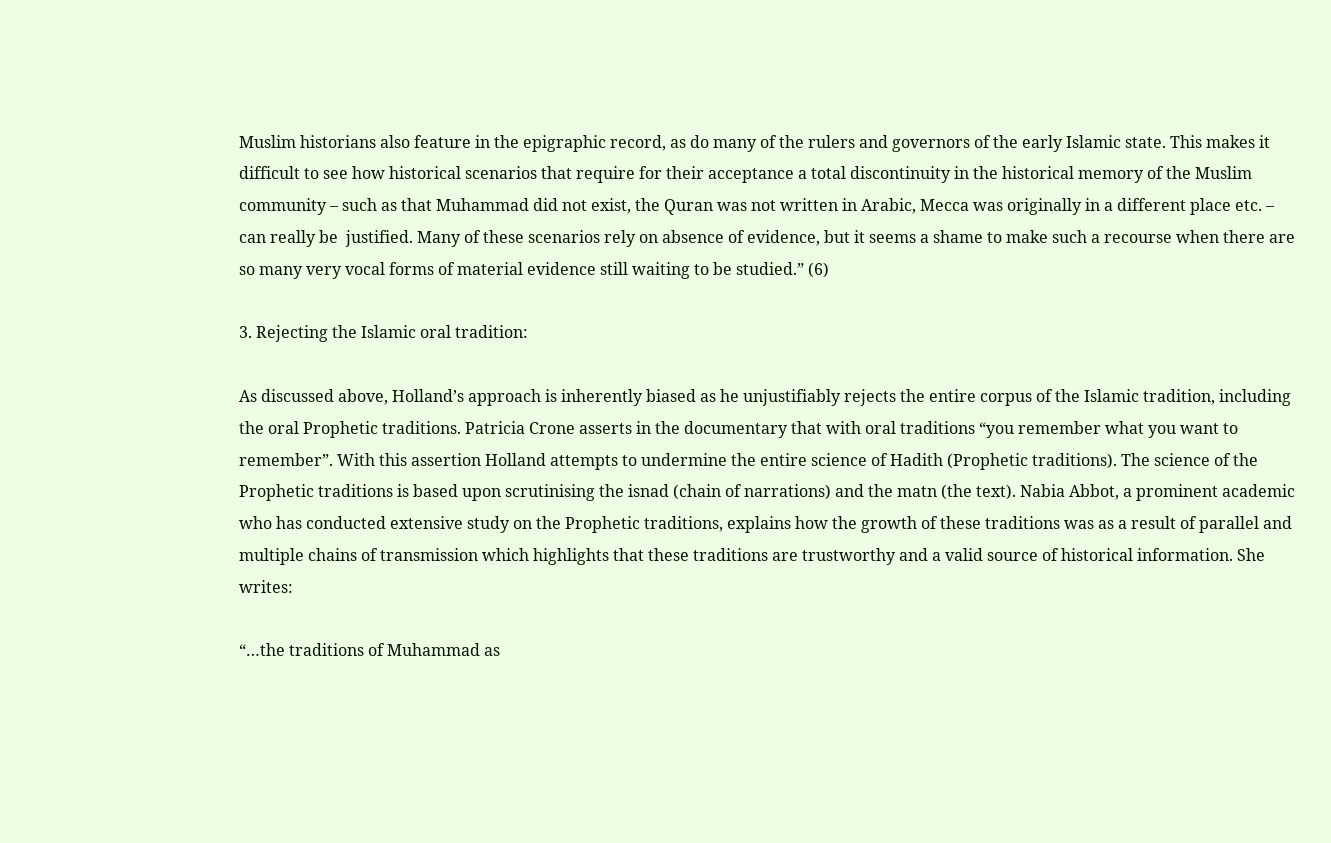Muslim historians also feature in the epigraphic record, as do many of the rulers and governors of the early Islamic state. This makes it difficult to see how historical scenarios that require for their acceptance a total discontinuity in the historical memory of the Muslim community – such as that Muhammad did not exist, the Quran was not written in Arabic, Mecca was originally in a different place etc. – can really be  justified. Many of these scenarios rely on absence of evidence, but it seems a shame to make such a recourse when there are so many very vocal forms of material evidence still waiting to be studied.” (6)

3. Rejecting the Islamic oral tradition:

As discussed above, Holland’s approach is inherently biased as he unjustifiably rejects the entire corpus of the Islamic tradition, including the oral Prophetic traditions. Patricia Crone asserts in the documentary that with oral traditions “you remember what you want to remember”. With this assertion Holland attempts to undermine the entire science of Hadith (Prophetic traditions). The science of the Prophetic traditions is based upon scrutinising the isnad (chain of narrations) and the matn (the text). Nabia Abbot, a prominent academic who has conducted extensive study on the Prophetic traditions, explains how the growth of these traditions was as a result of parallel and multiple chains of transmission which highlights that these traditions are trustworthy and a valid source of historical information. She writes:

“…the traditions of Muhammad as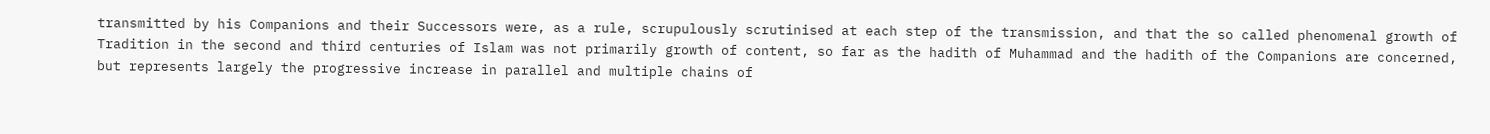transmitted by his Companions and their Successors were, as a rule, scrupulously scrutinised at each step of the transmission, and that the so called phenomenal growth of Tradition in the second and third centuries of Islam was not primarily growth of content, so far as the hadith of Muhammad and the hadith of the Companions are concerned, but represents largely the progressive increase in parallel and multiple chains of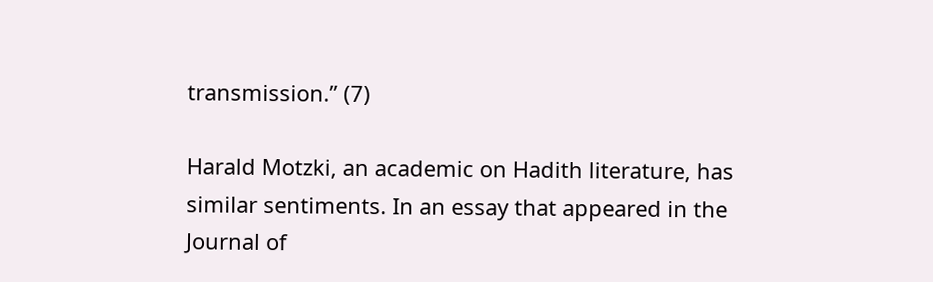transmission.” (7)

Harald Motzki, an academic on Hadith literature, has similar sentiments. In an essay that appeared in the Journal of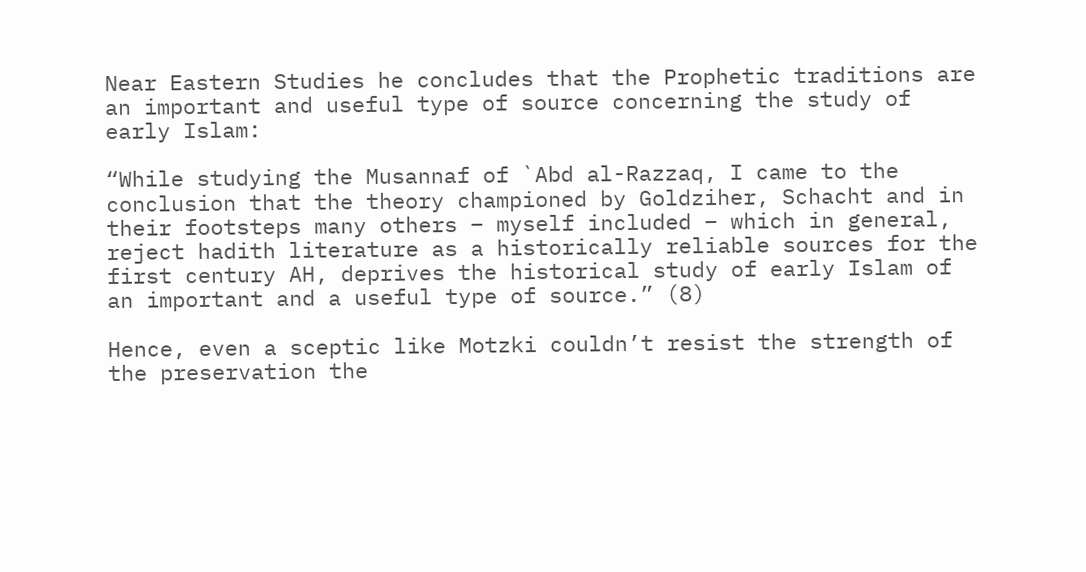Near Eastern Studies he concludes that the Prophetic traditions are an important and useful type of source concerning the study of early Islam:

“While studying the Musannaf of `Abd al-Razzaq, I came to the conclusion that the theory championed by Goldziher, Schacht and in their footsteps many others – myself included – which in general, reject hadith literature as a historically reliable sources for the first century AH, deprives the historical study of early Islam of an important and a useful type of source.” (8)

Hence, even a sceptic like Motzki couldn’t resist the strength of the preservation the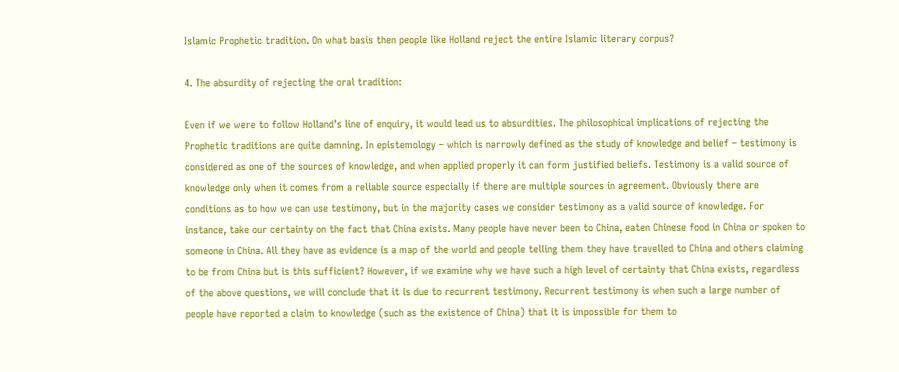Islamic Prophetic tradition. On what basis then people like Holland reject the entire Islamic literary corpus?

4. The absurdity of rejecting the oral tradition:

Even if we were to follow Holland’s line of enquiry, it would lead us to absurdities. The philosophical implications of rejecting the Prophetic traditions are quite damning. In epistemology – which is narrowly defined as the study of knowledge and belief – testimony is considered as one of the sources of knowledge, and when applied properly it can form justified beliefs. Testimony is a valid source of knowledge only when it comes from a reliable source especially if there are multiple sources in agreement. Obviously there are conditions as to how we can use testimony, but in the majority cases we consider testimony as a valid source of knowledge. For instance, take our certainty on the fact that China exists. Many people have never been to China, eaten Chinese food in China or spoken to someone in China. All they have as evidence is a map of the world and people telling them they have travelled to China and others claiming to be from China but is this sufficient? However, if we examine why we have such a high level of certainty that China exists, regardless of the above questions, we will conclude that it is due to recurrent testimony. Recurrent testimony is when such a large number of people have reported a claim to knowledge (such as the existence of China) that it is impossible for them to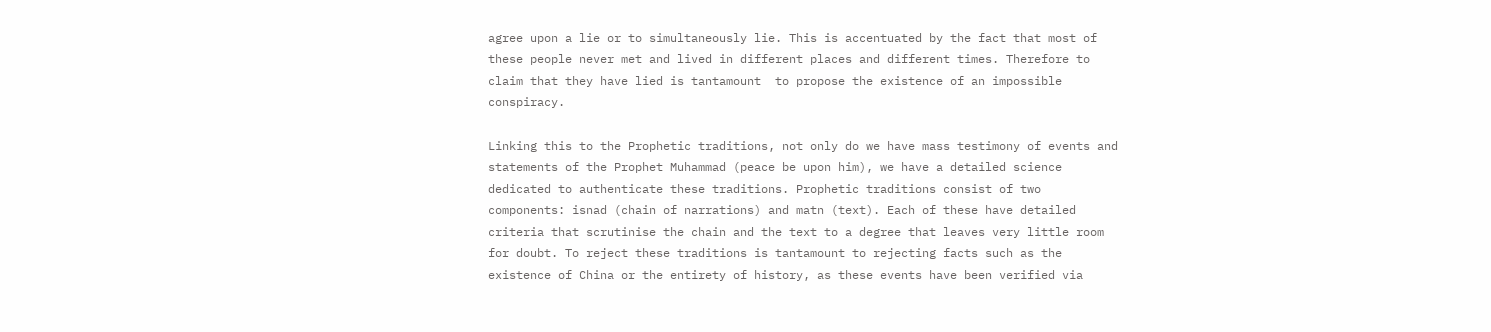agree upon a lie or to simultaneously lie. This is accentuated by the fact that most of these people never met and lived in different places and different times. Therefore to claim that they have lied is tantamount  to propose the existence of an impossible conspiracy.

Linking this to the Prophetic traditions, not only do we have mass testimony of events and statements of the Prophet Muhammad (peace be upon him), we have a detailed science dedicated to authenticate these traditions. Prophetic traditions consist of two components: isnad (chain of narrations) and matn (text). Each of these have detailed criteria that scrutinise the chain and the text to a degree that leaves very little room for doubt. To reject these traditions is tantamount to rejecting facts such as the existence of China or the entirety of history, as these events have been verified via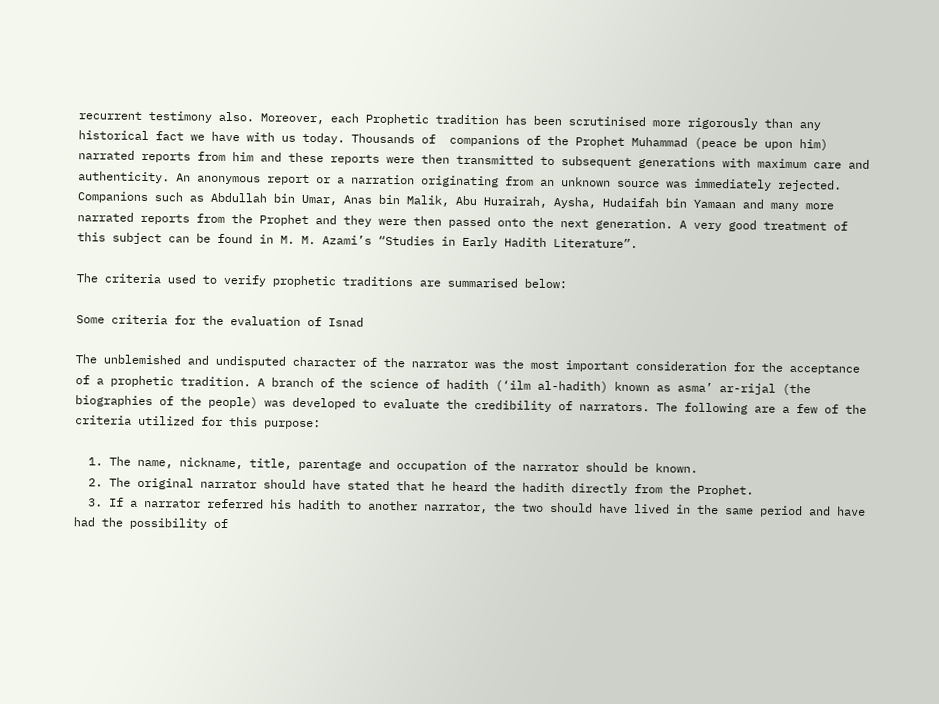recurrent testimony also. Moreover, each Prophetic tradition has been scrutinised more rigorously than any historical fact we have with us today. Thousands of  companions of the Prophet Muhammad (peace be upon him) narrated reports from him and these reports were then transmitted to subsequent generations with maximum care and authenticity. An anonymous report or a narration originating from an unknown source was immediately rejected. Companions such as Abdullah bin Umar, Anas bin Malik, Abu Hurairah, Aysha, Hudaifah bin Yamaan and many more narrated reports from the Prophet and they were then passed onto the next generation. A very good treatment of this subject can be found in M. M. Azami’s “Studies in Early Hadith Literature”.

The criteria used to verify prophetic traditions are summarised below:

Some criteria for the evaluation of Isnad

The unblemished and undisputed character of the narrator was the most important consideration for the acceptance of a prophetic tradition. A branch of the science of hadith (‘ilm al-hadith) known as asma’ ar-rijal (the biographies of the people) was developed to evaluate the credibility of narrators. The following are a few of the criteria utilized for this purpose:

  1. The name, nickname, title, parentage and occupation of the narrator should be known.
  2. The original narrator should have stated that he heard the hadith directly from the Prophet.
  3. If a narrator referred his hadith to another narrator, the two should have lived in the same period and have had the possibility of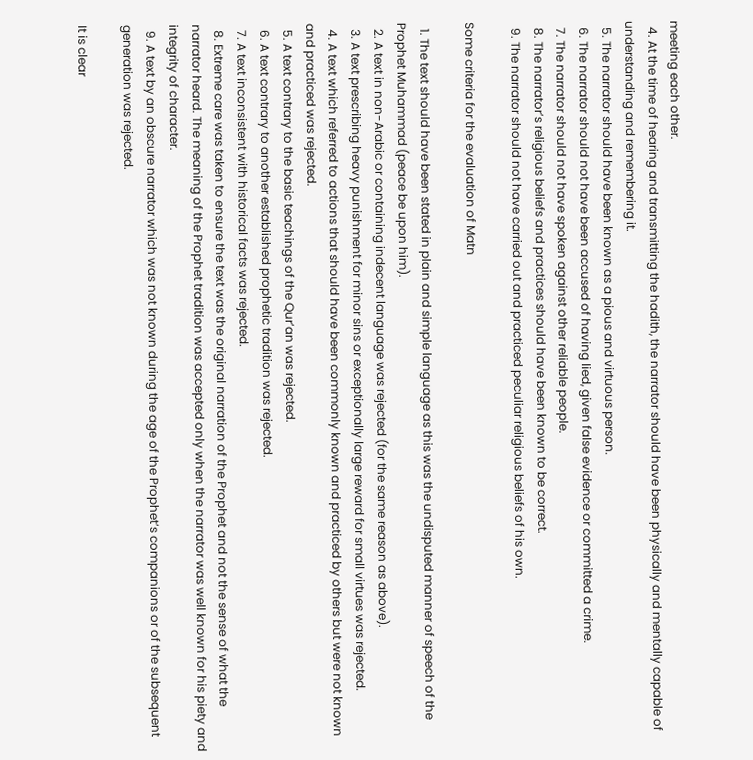meeting each other.
  4. At the time of hearing and transmitting the hadith, the narrator should have been physically and mentally capable of understanding and remembering it.
  5. The narrator should have been known as a pious and virtuous person.
  6. The narrator should not have been accused of having lied, given false evidence or committed a crime.
  7. The narrator should not have spoken against other reliable people.
  8. The narrator’s religious beliefs and practices should have been known to be correct.
  9. The narrator should not have carried out and practiced peculiar religious beliefs of his own.

Some criteria for the evaluation of Matn

  1. The text should have been stated in plain and simple language as this was the undisputed manner of speech of the Prophet Muhammad (peace be upon him).
  2. A text in non-Arabic or containing indecent language was rejected (for the same reason as above).
  3. A text prescribing heavy punishment for minor sins or exceptionally large reward for small virtues was rejected.
  4. A text which referred to actions that should have been commonly known and practiced by others but were not known and practiced was rejected.
  5. A text contrary to the basic teachings of the Qur’an was rejected.
  6. A text contrary to another established prophetic tradition was rejected.
  7. A text inconsistent with historical facts was rejected.
  8. Extreme care was taken to ensure the text was the original narration of the Prophet and not the sense of what the narrator heard. The meaning of the Prophet tradition was accepted only when the narrator was well known for his piety and integrity of character.
  9. A text by an obscure narrator which was not known during the age of the Prophet’s companions or of the subsequent generation was rejected.

It is clear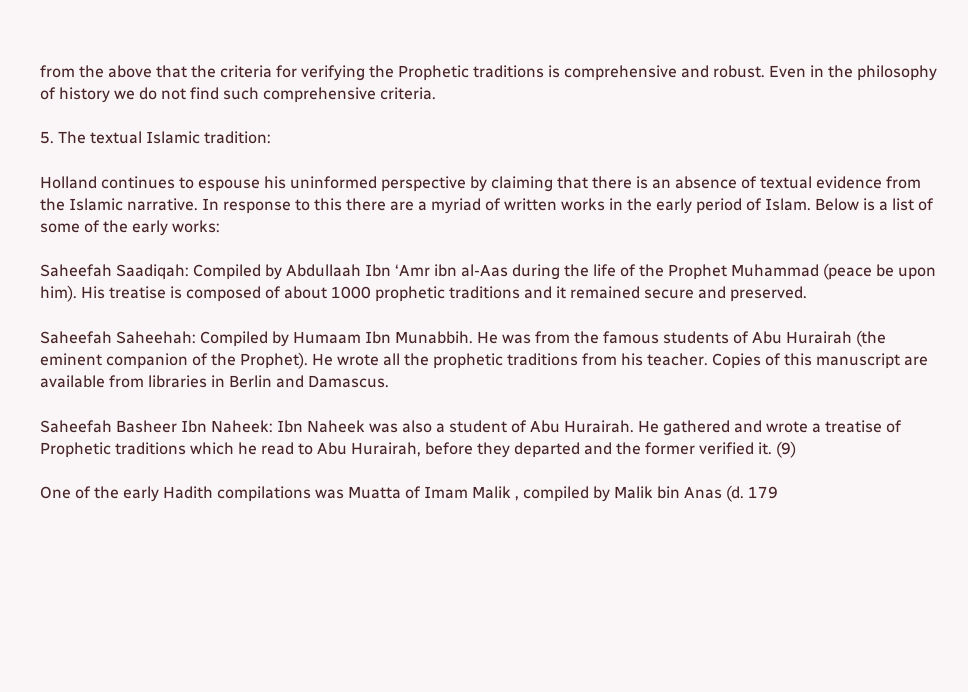from the above that the criteria for verifying the Prophetic traditions is comprehensive and robust. Even in the philosophy of history we do not find such comprehensive criteria.

5. The textual Islamic tradition:

Holland continues to espouse his uninformed perspective by claiming that there is an absence of textual evidence from the Islamic narrative. In response to this there are a myriad of written works in the early period of Islam. Below is a list of some of the early works:

Saheefah Saadiqah: Compiled by Abdullaah Ibn ‘Amr ibn al-Aas during the life of the Prophet Muhammad (peace be upon him). His treatise is composed of about 1000 prophetic traditions and it remained secure and preserved.

Saheefah Saheehah: Compiled by Humaam Ibn Munabbih. He was from the famous students of Abu Hurairah (the eminent companion of the Prophet). He wrote all the prophetic traditions from his teacher. Copies of this manuscript are available from libraries in Berlin and Damascus.

Saheefah Basheer Ibn Naheek: Ibn Naheek was also a student of Abu Hurairah. He gathered and wrote a treatise of Prophetic traditions which he read to Abu Hurairah, before they departed and the former verified it. (9)

One of the early Hadith compilations was Muatta of Imam Malik , compiled by Malik bin Anas (d. 179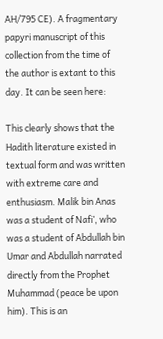AH/795 CE). A fragmentary papyri manuscript of this collection from the time of the author is extant to this day. It can be seen here:

This clearly shows that the Hadith literature existed in textual form and was written with extreme care and enthusiasm. Malik bin Anas was a student of Nafi’, who  was a student of Abdullah bin Umar and Abdullah narrated directly from the Prophet Muhammad (peace be upon him). This is an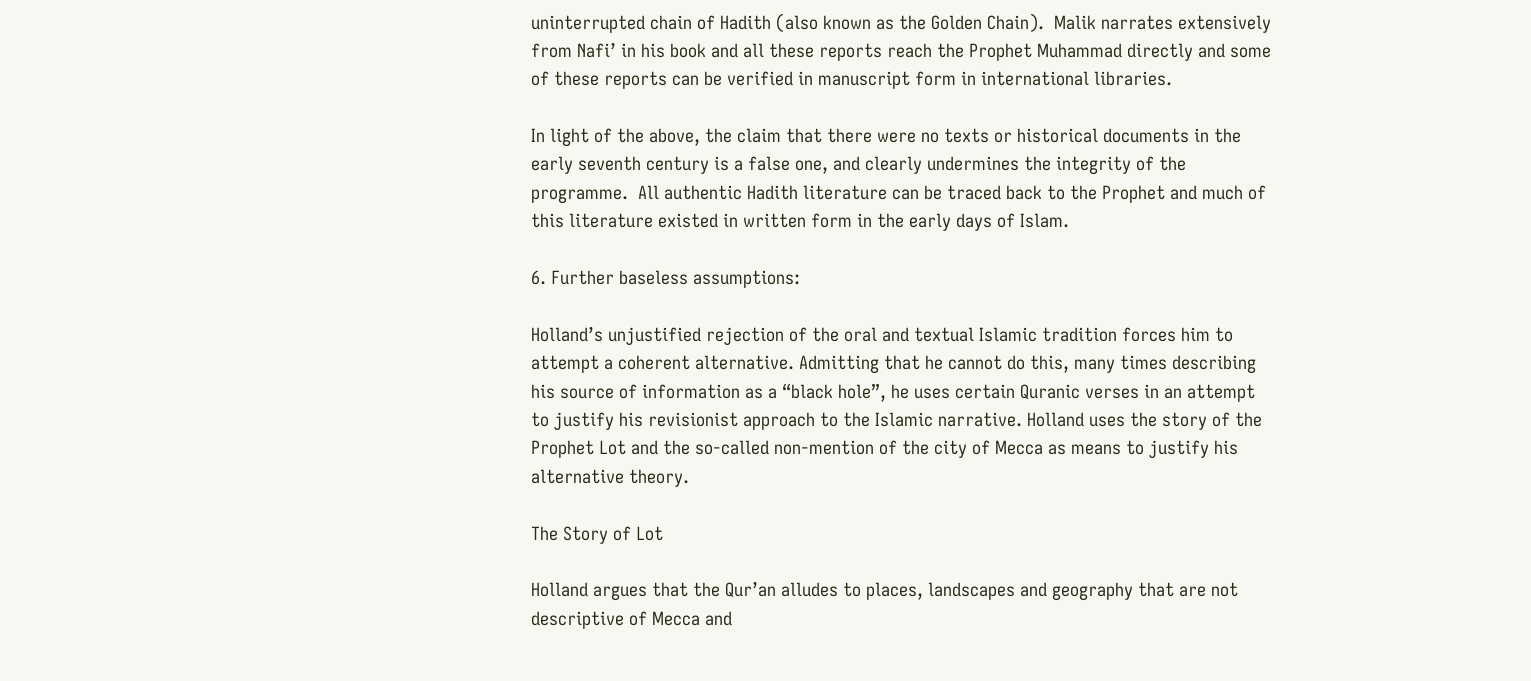uninterrupted chain of Hadith (also known as the Golden Chain).  Malik narrates extensively from Nafi’ in his book and all these reports reach the Prophet Muhammad directly and some of these reports can be verified in manuscript form in international libraries.

In light of the above, the claim that there were no texts or historical documents in the early seventh century is a false one, and clearly undermines the integrity of the programme.  All authentic Hadith literature can be traced back to the Prophet and much of this literature existed in written form in the early days of Islam.

6. Further baseless assumptions:

Holland’s unjustified rejection of the oral and textual Islamic tradition forces him to attempt a coherent alternative. Admitting that he cannot do this, many times describing his source of information as a “black hole”, he uses certain Quranic verses in an attempt to justify his revisionist approach to the Islamic narrative. Holland uses the story of the Prophet Lot and the so-called non-mention of the city of Mecca as means to justify his alternative theory.

The Story of Lot

Holland argues that the Qur’an alludes to places, landscapes and geography that are not descriptive of Mecca and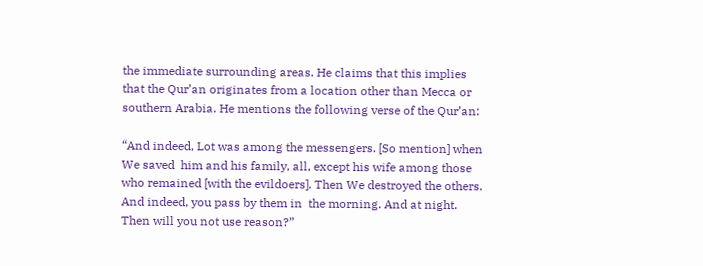the immediate surrounding areas. He claims that this implies that the Qur’an originates from a location other than Mecca or southern Arabia. He mentions the following verse of the Qur’an:

“And indeed, Lot was among the messengers. [So mention] when We saved  him and his family, all, except his wife among those who remained [with the evildoers]. Then We destroyed the others. And indeed, you pass by them in  the morning. And at night. Then will you not use reason?”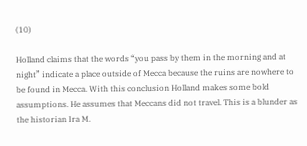(10)

Holland claims that the words “you pass by them in the morning and at night” indicate a place outside of Mecca because the ruins are nowhere to be found in Mecca. With this conclusion Holland makes some bold assumptions. He assumes that Meccans did not travel. This is a blunder as the historian Ira M.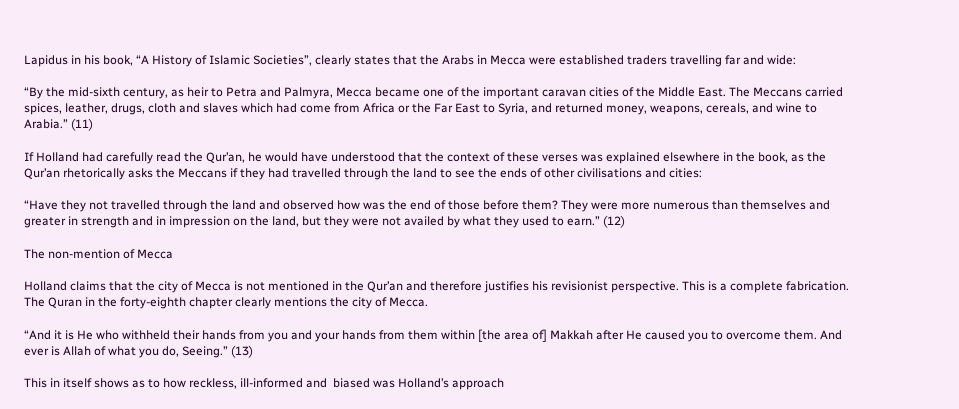Lapidus in his book, “A History of Islamic Societies”, clearly states that the Arabs in Mecca were established traders travelling far and wide:

“By the mid-sixth century, as heir to Petra and Palmyra, Mecca became one of the important caravan cities of the Middle East. The Meccans carried spices, leather, drugs, cloth and slaves which had come from Africa or the Far East to Syria, and returned money, weapons, cereals, and wine to   Arabia.” (11)

If Holland had carefully read the Qur’an, he would have understood that the context of these verses was explained elsewhere in the book, as the Qur’an rhetorically asks the Meccans if they had travelled through the land to see the ends of other civilisations and cities:

“Have they not travelled through the land and observed how was the end of those before them? They were more numerous than themselves and greater in strength and in impression on the land, but they were not availed by what they used to earn.” (12)

The non-mention of Mecca

Holland claims that the city of Mecca is not mentioned in the Qur’an and therefore justifies his revisionist perspective. This is a complete fabrication. The Quran in the forty-eighth chapter clearly mentions the city of Mecca.

“And it is He who withheld their hands from you and your hands from them within [the area of] Makkah after He caused you to overcome them. And ever is Allah of what you do, Seeing.” (13)

This in itself shows as to how reckless, ill-informed and  biased was Holland’s approach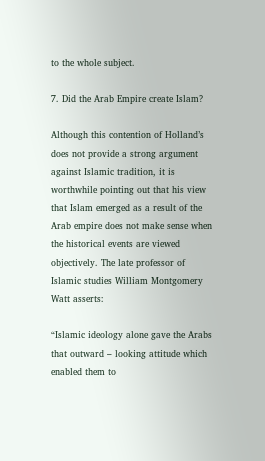to the whole subject.

7. Did the Arab Empire create Islam?

Although this contention of Holland’s does not provide a strong argument against Islamic tradition, it is worthwhile pointing out that his view that Islam emerged as a result of the Arab empire does not make sense when the historical events are viewed objectively. The late professor of Islamic studies William Montgomery Watt asserts:

“Islamic ideology alone gave the Arabs that outward – looking attitude which  enabled them to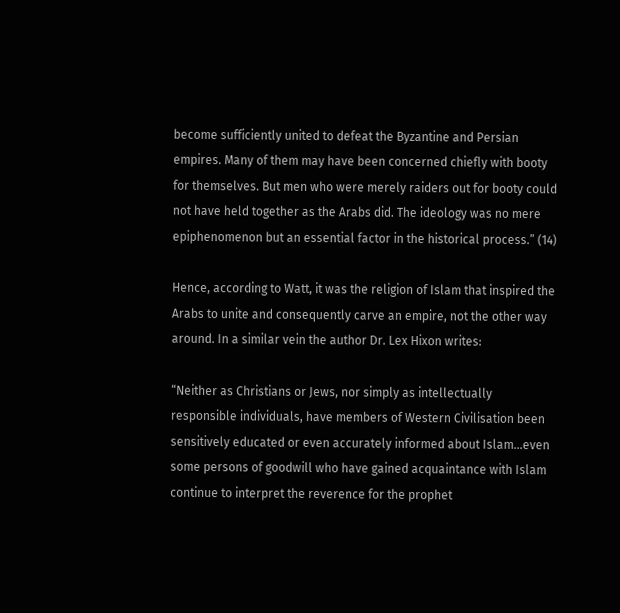become sufficiently united to defeat the Byzantine and Persian empires. Many of them may have been concerned chiefly with booty for themselves. But men who were merely raiders out for booty could not have held together as the Arabs did. The ideology was no mere epiphenomenon but an essential factor in the historical process.” (14)

Hence, according to Watt, it was the religion of Islam that inspired the Arabs to unite and consequently carve an empire, not the other way around. In a similar vein the author Dr. Lex Hixon writes:

“Neither as Christians or Jews, nor simply as intellectually responsible individuals, have members of Western Civilisation been sensitively educated or even accurately informed about Islam…even some persons of goodwill who have gained acquaintance with Islam continue to interpret the reverence for the prophet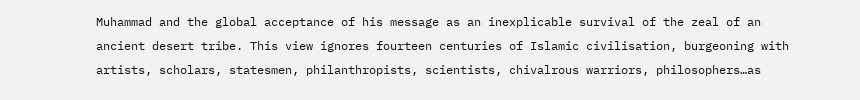Muhammad and the global acceptance of his message as an inexplicable survival of the zeal of an ancient desert tribe. This view ignores fourteen centuries of Islamic civilisation, burgeoning with artists, scholars, statesmen, philanthropists, scientists, chivalrous warriors, philosophers…as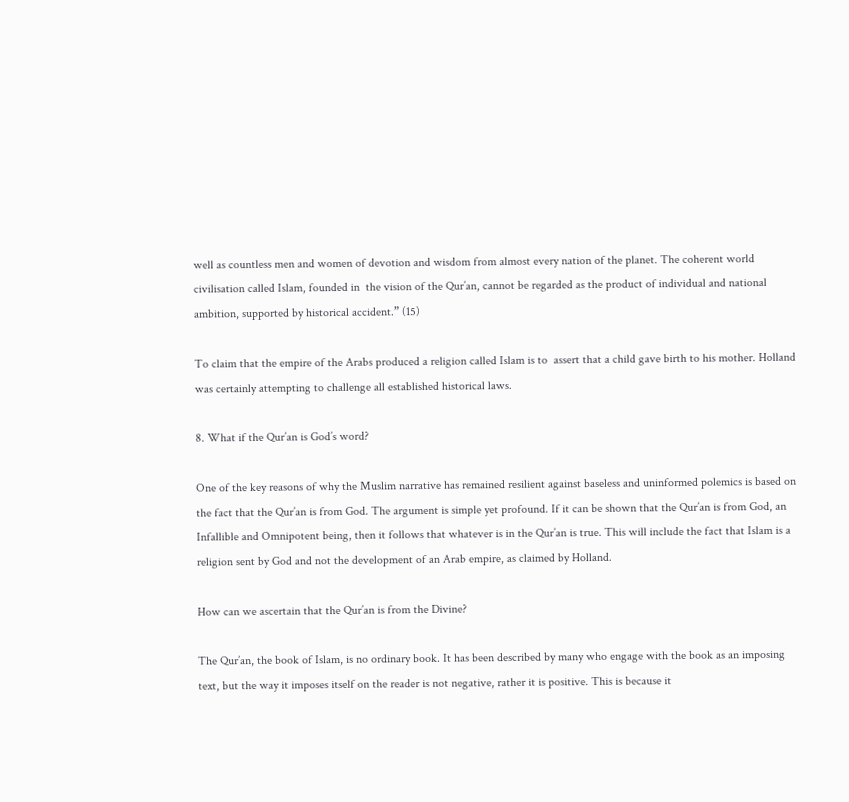well as countless men and women of devotion and wisdom from almost every nation of the planet. The coherent world civilisation called Islam, founded in  the vision of the Qur’an, cannot be regarded as the product of individual and national ambition, supported by historical accident.” (15)

To claim that the empire of the Arabs produced a religion called Islam is to  assert that a child gave birth to his mother. Holland was certainly attempting to challenge all established historical laws.

8. What if the Qur’an is God’s word?

One of the key reasons of why the Muslim narrative has remained resilient against baseless and uninformed polemics is based on the fact that the Qur’an is from God. The argument is simple yet profound. If it can be shown that the Qur’an is from God, an Infallible and Omnipotent being, then it follows that whatever is in the Qur’an is true. This will include the fact that Islam is a religion sent by God and not the development of an Arab empire, as claimed by Holland.

How can we ascertain that the Qur’an is from the Divine?

The Qur’an, the book of Islam, is no ordinary book. It has been described by many who engage with the book as an imposing text, but the way it imposes itself on the reader is not negative, rather it is positive. This is because it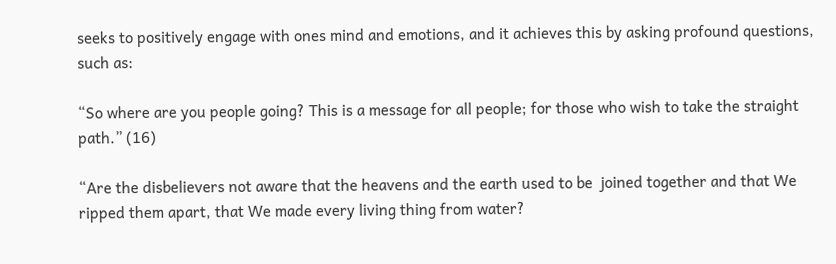seeks to positively engage with ones mind and emotions, and it achieves this by asking profound questions, such as:

“So where are you people going? This is a message for all people; for those who wish to take the straight path.” (16)

“Are the disbelievers not aware that the heavens and the earth used to be  joined together and that We ripped them apart, that We made every living thing from water?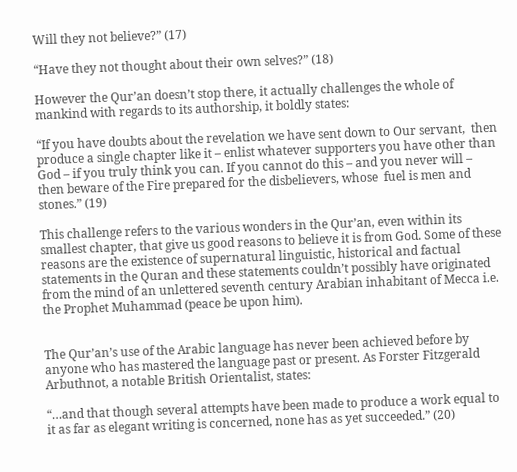Will they not believe?” (17)

“Have they not thought about their own selves?” (18)

However the Qur’an doesn’t stop there, it actually challenges the whole of mankind with regards to its authorship, it boldly states:

“If you have doubts about the revelation we have sent down to Our servant,  then produce a single chapter like it – enlist whatever supporters you have other than God – if you truly think you can. If you cannot do this – and you never will – then beware of the Fire prepared for the disbelievers, whose  fuel is men and stones.” (19)

This challenge refers to the various wonders in the Qur’an, even within its smallest chapter, that give us good reasons to believe it is from God. Some of these reasons are the existence of supernatural linguistic, historical and factual statements in the Quran and these statements couldn’t possibly have originated from the mind of an unlettered seventh century Arabian inhabitant of Mecca i.e. the Prophet Muhammad (peace be upon him).


The Qur’an’s use of the Arabic language has never been achieved before by anyone who has mastered the language past or present. As Forster Fitzgerald Arbuthnot, a notable British Orientalist, states:

“…and that though several attempts have been made to produce a work equal to it as far as elegant writing is concerned, none has as yet succeeded.” (20)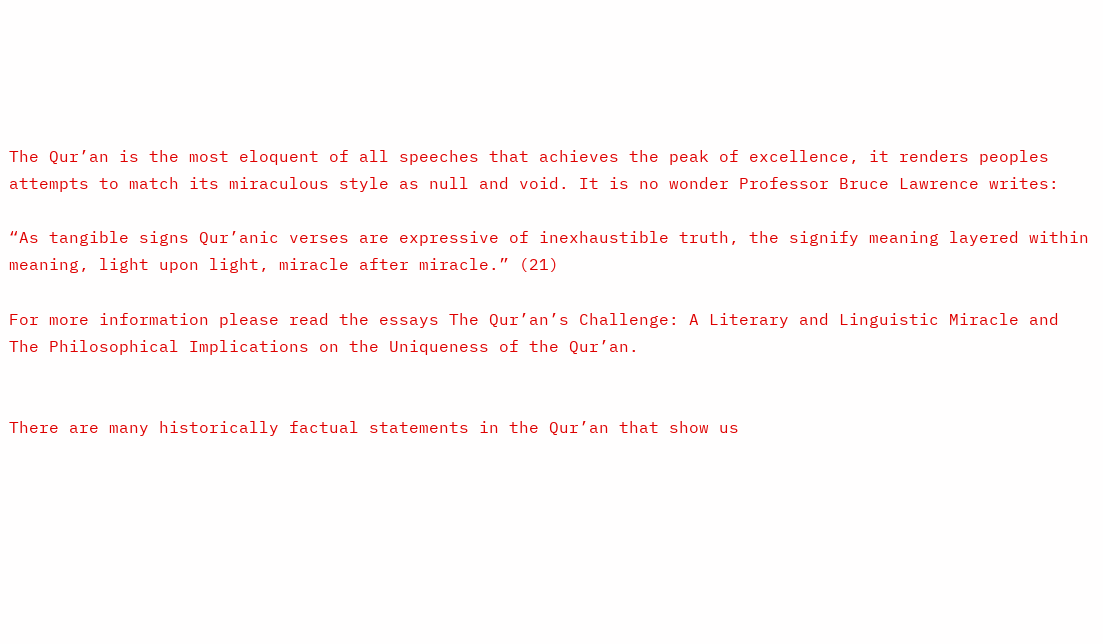The Qur’an is the most eloquent of all speeches that achieves the peak of excellence, it renders peoples attempts to match its miraculous style as null and void. It is no wonder Professor Bruce Lawrence writes:

“As tangible signs Qur’anic verses are expressive of inexhaustible truth, the signify meaning layered within meaning, light upon light, miracle after miracle.” (21)

For more information please read the essays The Qur’an’s Challenge: A Literary and Linguistic Miracle and The Philosophical Implications on the Uniqueness of the Qur’an.


There are many historically factual statements in the Qur’an that show us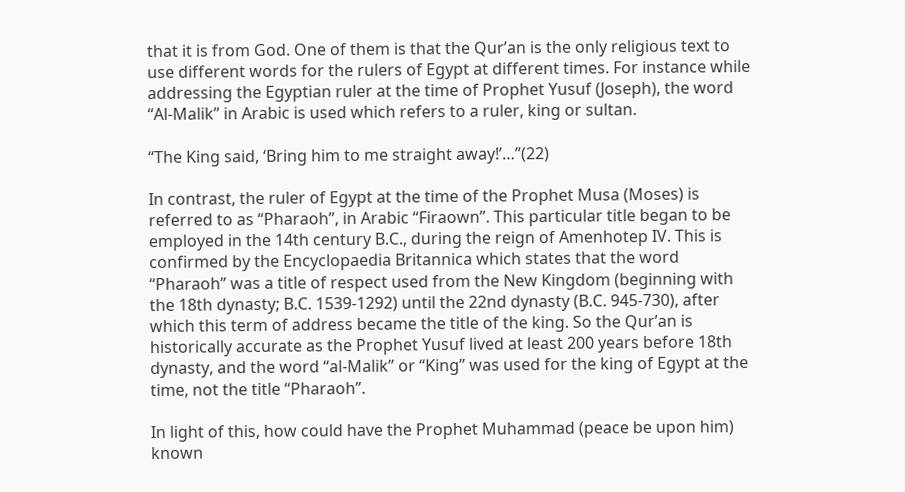that it is from God. One of them is that the Qur’an is the only religious text to use different words for the rulers of Egypt at different times. For instance while addressing the Egyptian ruler at the time of Prophet Yusuf (Joseph), the word “Al-Malik” in Arabic is used which refers to a ruler, king or sultan.

“The King said, ‘Bring him to me straight away!’…”(22)

In contrast, the ruler of Egypt at the time of the Prophet Musa (Moses) is referred to as “Pharaoh”, in Arabic “Firaown”. This particular title began to be employed in the 14th century B.C., during the reign of Amenhotep IV. This is confirmed by the Encyclopaedia Britannica which states that the word “Pharaoh” was a title of respect used from the New Kingdom (beginning with the 18th dynasty; B.C. 1539-1292) until the 22nd dynasty (B.C. 945-730), after which this term of address became the title of the king. So the Qur’an is historically accurate as the Prophet Yusuf lived at least 200 years before 18th dynasty, and the word “al-Malik” or “King” was used for the king of Egypt at the time, not the title “Pharaoh”.

In light of this, how could have the Prophet Muhammad (peace be upon him) known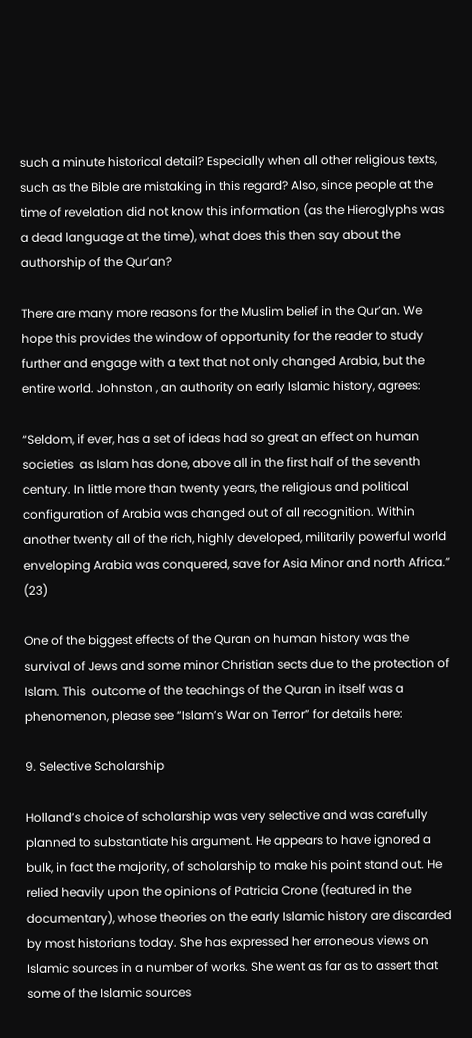such a minute historical detail? Especially when all other religious texts, such as the Bible are mistaking in this regard? Also, since people at the time of revelation did not know this information (as the Hieroglyphs was a dead language at the time), what does this then say about the authorship of the Qur’an?

There are many more reasons for the Muslim belief in the Qur’an. We hope this provides the window of opportunity for the reader to study further and engage with a text that not only changed Arabia, but the entire world. Johnston , an authority on early Islamic history, agrees:

“Seldom, if ever, has a set of ideas had so great an effect on human societies  as Islam has done, above all in the first half of the seventh century. In little more than twenty years, the religious and political configuration of Arabia was changed out of all recognition. Within another twenty all of the rich, highly developed, militarily powerful world enveloping Arabia was conquered, save for Asia Minor and north Africa.” (23)

One of the biggest effects of the Quran on human history was the survival of Jews and some minor Christian sects due to the protection of Islam. This  outcome of the teachings of the Quran in itself was a phenomenon, please see “Islam’s War on Terror” for details here:

9. Selective Scholarship

Holland’s choice of scholarship was very selective and was carefully planned to substantiate his argument. He appears to have ignored a bulk, in fact the majority, of scholarship to make his point stand out. He relied heavily upon the opinions of Patricia Crone (featured in the documentary), whose theories on the early Islamic history are discarded by most historians today. She has expressed her erroneous views on Islamic sources in a number of works. She went as far as to assert that some of the Islamic sources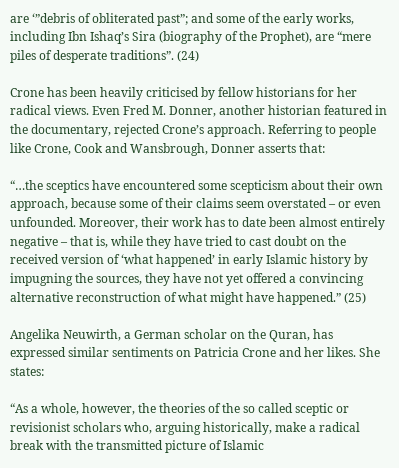are ‘”debris of obliterated past”; and some of the early works, including Ibn Ishaq’s Sira (biography of the Prophet), are “mere piles of desperate traditions”. (24)

Crone has been heavily criticised by fellow historians for her radical views. Even Fred M. Donner, another historian featured in the documentary, rejected Crone’s approach. Referring to people like Crone, Cook and Wansbrough, Donner asserts that:

“…the sceptics have encountered some scepticism about their own approach, because some of their claims seem overstated – or even unfounded. Moreover, their work has to date been almost entirely negative – that is, while they have tried to cast doubt on the received version of ‘what happened’ in early Islamic history by impugning the sources, they have not yet offered a convincing alternative reconstruction of what might have happened.” (25)

Angelika Neuwirth, a German scholar on the Quran, has expressed similar sentiments on Patricia Crone and her likes. She states:

“As a whole, however, the theories of the so called sceptic or revisionist scholars who, arguing historically, make a radical break with the transmitted picture of Islamic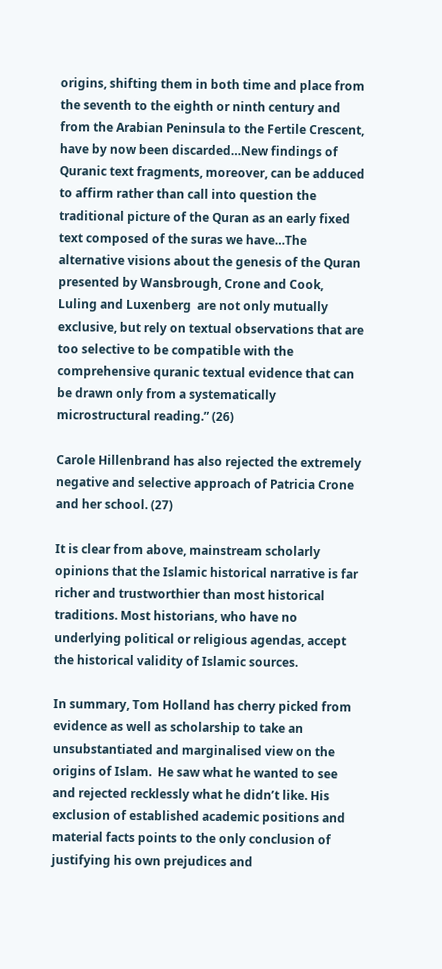origins, shifting them in both time and place from the seventh to the eighth or ninth century and from the Arabian Peninsula to the Fertile Crescent, have by now been discarded…New findings of Quranic text fragments, moreover, can be adduced to affirm rather than call into question the traditional picture of the Quran as an early fixed text composed of the suras we have…The alternative visions about the genesis of the Quran presented by Wansbrough, Crone and Cook, Luling and Luxenberg  are not only mutually exclusive, but rely on textual observations that are too selective to be compatible with the comprehensive quranic textual evidence that can be drawn only from a systematically microstructural reading.” (26)

Carole Hillenbrand has also rejected the extremely negative and selective approach of Patricia Crone and her school. (27)

It is clear from above, mainstream scholarly opinions that the Islamic historical narrative is far richer and trustworthier than most historical traditions. Most historians, who have no underlying political or religious agendas, accept the historical validity of Islamic sources.

In summary, Tom Holland has cherry picked from evidence as well as scholarship to take an unsubstantiated and marginalised view on the origins of Islam.  He saw what he wanted to see and rejected recklessly what he didn’t like. His exclusion of established academic positions and material facts points to the only conclusion of justifying his own prejudices and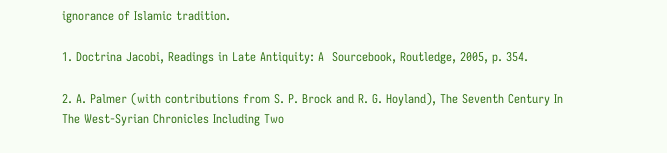ignorance of Islamic tradition.

1. Doctrina Jacobi, Readings in Late Antiquity: A  Sourcebook, Routledge, 2005, p. 354.

2. A. Palmer (with contributions from S. P. Brock and R. G. Hoyland), The Seventh Century In The West-Syrian Chronicles Including Two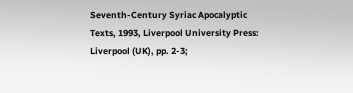Seventh-Century Syriac Apocalyptic Texts, 1993, Liverpool University Press: Liverpool (UK), pp. 2-3;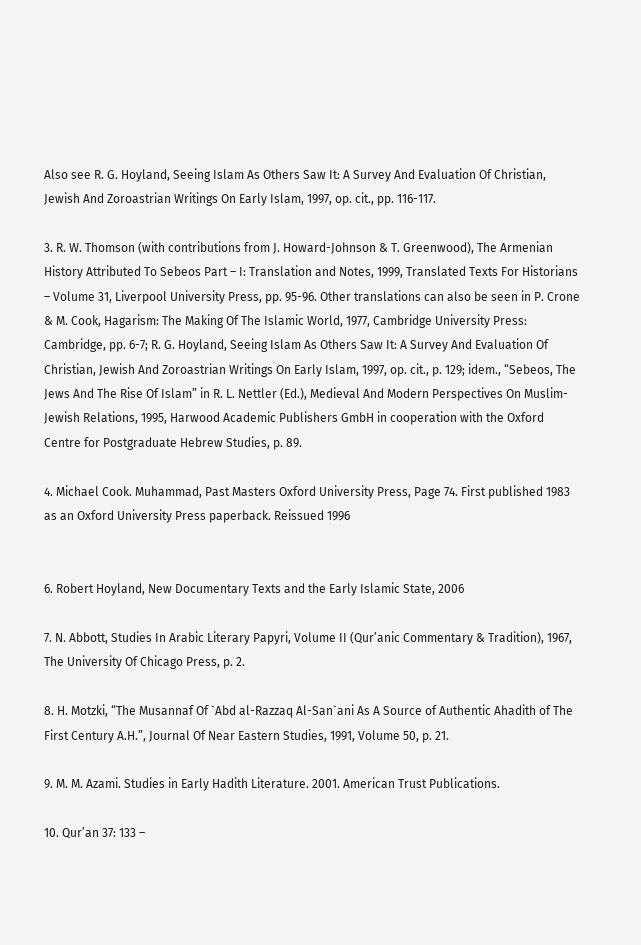Also see R. G. Hoyland, Seeing Islam As Others Saw It: A Survey And Evaluation Of Christian, Jewish And Zoroastrian Writings On Early Islam, 1997, op. cit., pp. 116-117.

3. R. W. Thomson (with contributions from J. Howard-Johnson & T. Greenwood), The Armenian History Attributed To Sebeos Part – I: Translation and Notes, 1999, Translated Texts For Historians – Volume 31, Liverpool University Press, pp. 95-96. Other translations can also be seen in P. Crone & M. Cook, Hagarism: The Making Of The Islamic World, 1977, Cambridge University Press: Cambridge, pp. 6-7; R. G. Hoyland, Seeing Islam As Others Saw It: A Survey And Evaluation Of Christian, Jewish And Zoroastrian Writings On Early Islam, 1997, op. cit., p. 129; idem., “Sebeos, The Jews And The Rise Of Islam” in R. L. Nettler (Ed.), Medieval And Modern Perspectives On Muslim-Jewish Relations, 1995, Harwood Academic Publishers GmbH in cooperation with the Oxford Centre for Postgraduate Hebrew Studies, p. 89.

4. Michael Cook. Muhammad, Past Masters Oxford University Press, Page 74. First published 1983 as an Oxford University Press paperback. Reissued 1996


6. Robert Hoyland, New Documentary Texts and the Early Islamic State, 2006

7. N. Abbott, Studies In Arabic Literary Papyri, Volume II (Qur’anic Commentary & Tradition), 1967, The University Of Chicago Press, p. 2.

8. H. Motzki, “The Musannaf Of `Abd al-Razzaq Al-San`ani As A Source of Authentic Ahadith of The First Century A.H.”, Journal Of Near Eastern Studies, 1991, Volume 50, p. 21.

9. M. M. Azami. Studies in Early Hadith Literature. 2001. American Trust Publications.

10. Qur’an 37: 133 –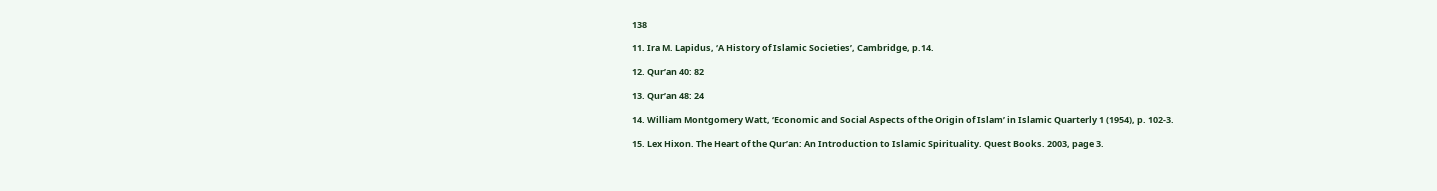138

11. Ira M. Lapidus, ‘A History of Islamic Societies’, Cambridge, p.14.

12. Qur’an 40: 82

13. Qur’an 48: 24

14. William Montgomery Watt, ‘Economic and Social Aspects of the Origin of Islam’ in Islamic Quarterly 1 (1954), p. 102-3.

15. Lex Hixon. The Heart of the Qur’an: An Introduction to Islamic Spirituality. Quest Books. 2003, page 3.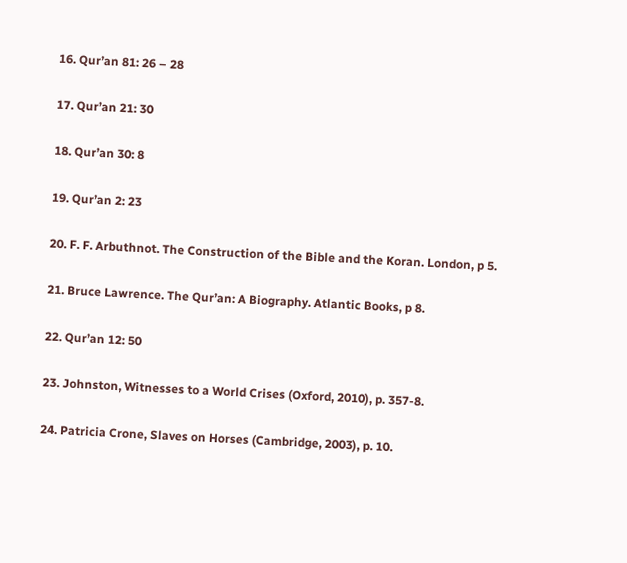16. Qur’an 81: 26 – 28

17. Qur’an 21: 30

18. Qur’an 30: 8

19. Qur’an 2: 23

20. F. F. Arbuthnot. The Construction of the Bible and the Koran. London, p 5.

21. Bruce Lawrence. The Qur’an: A Biography. Atlantic Books, p 8.

22. Qur’an 12: 50

23. Johnston, Witnesses to a World Crises (Oxford, 2010), p. 357-8.

24. Patricia Crone, Slaves on Horses (Cambridge, 2003), p. 10.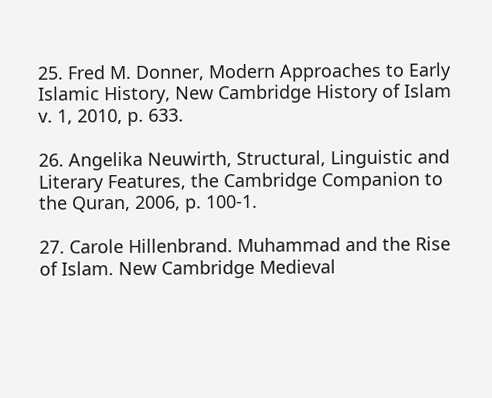25. Fred M. Donner, Modern Approaches to Early Islamic History, New Cambridge History of Islam v. 1, 2010, p. 633.

26. Angelika Neuwirth, Structural, Linguistic and Literary Features, the Cambridge Companion to the Quran, 2006, p. 100-1.

27. Carole Hillenbrand. Muhammad and the Rise of Islam. New Cambridge Medieval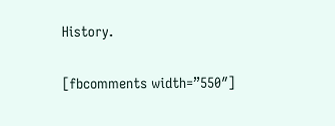History.

[fbcomments width=”550″]